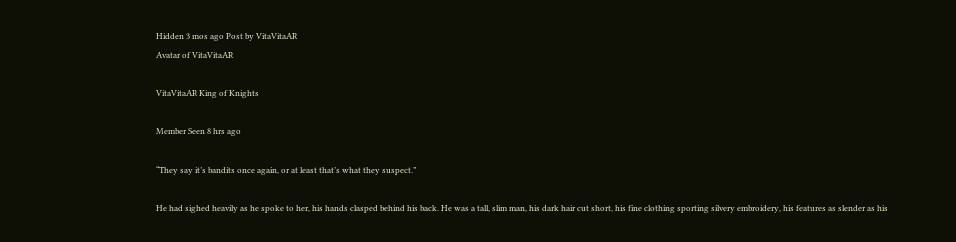Hidden 3 mos ago Post by VitaVitaAR
Avatar of VitaVitaAR

VitaVitaAR King of Knights

Member Seen 8 hrs ago

“They say it’s bandits once again, or at least that’s what they suspect.”

He had sighed heavily as he spoke to her, his hands clasped behind his back. He was a tall, slim man, his dark hair cut short, his fine clothing sporting silvery embroidery, his features as slender as his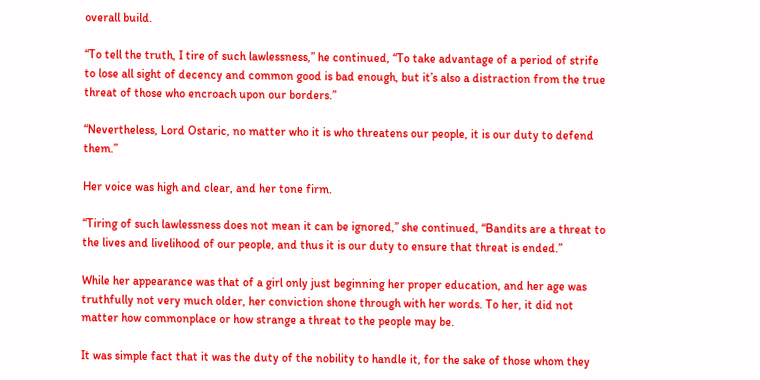overall build.

“To tell the truth, I tire of such lawlessness,” he continued, “To take advantage of a period of strife to lose all sight of decency and common good is bad enough, but it’s also a distraction from the true threat of those who encroach upon our borders.”

“Nevertheless, Lord Ostaric, no matter who it is who threatens our people, it is our duty to defend them.”

Her voice was high and clear, and her tone firm.

“Tiring of such lawlessness does not mean it can be ignored,” she continued, “Bandits are a threat to the lives and livelihood of our people, and thus it is our duty to ensure that threat is ended.”

While her appearance was that of a girl only just beginning her proper education, and her age was truthfully not very much older, her conviction shone through with her words. To her, it did not matter how commonplace or how strange a threat to the people may be.

It was simple fact that it was the duty of the nobility to handle it, for the sake of those whom they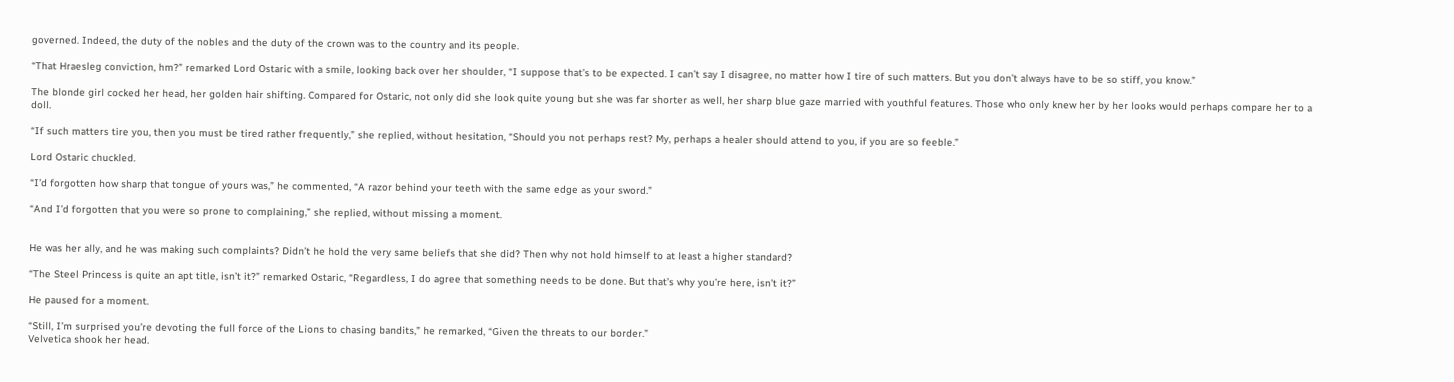governed. Indeed, the duty of the nobles and the duty of the crown was to the country and its people.

“That Hraesleg conviction, hm?” remarked Lord Ostaric with a smile, looking back over her shoulder, “I suppose that’s to be expected. I can’t say I disagree, no matter how I tire of such matters. But you don’t always have to be so stiff, you know.”

The blonde girl cocked her head, her golden hair shifting. Compared for Ostaric, not only did she look quite young but she was far shorter as well, her sharp blue gaze married with youthful features. Those who only knew her by her looks would perhaps compare her to a doll.

“If such matters tire you, then you must be tired rather frequently,” she replied, without hesitation, “Should you not perhaps rest? My, perhaps a healer should attend to you, if you are so feeble.”

Lord Ostaric chuckled.

“I’d forgotten how sharp that tongue of yours was,” he commented, “A razor behind your teeth with the same edge as your sword.”

“And I’d forgotten that you were so prone to complaining,” she replied, without missing a moment.


He was her ally, and he was making such complaints? Didn’t he hold the very same beliefs that she did? Then why not hold himself to at least a higher standard?

“The Steel Princess is quite an apt title, isn’t it?” remarked Ostaric, “Regardless, I do agree that something needs to be done. But that’s why you’re here, isn’t it?”

He paused for a moment.

“Still, I’m surprised you’re devoting the full force of the Lions to chasing bandits,” he remarked, “Given the threats to our border.”
Velvetica shook her head.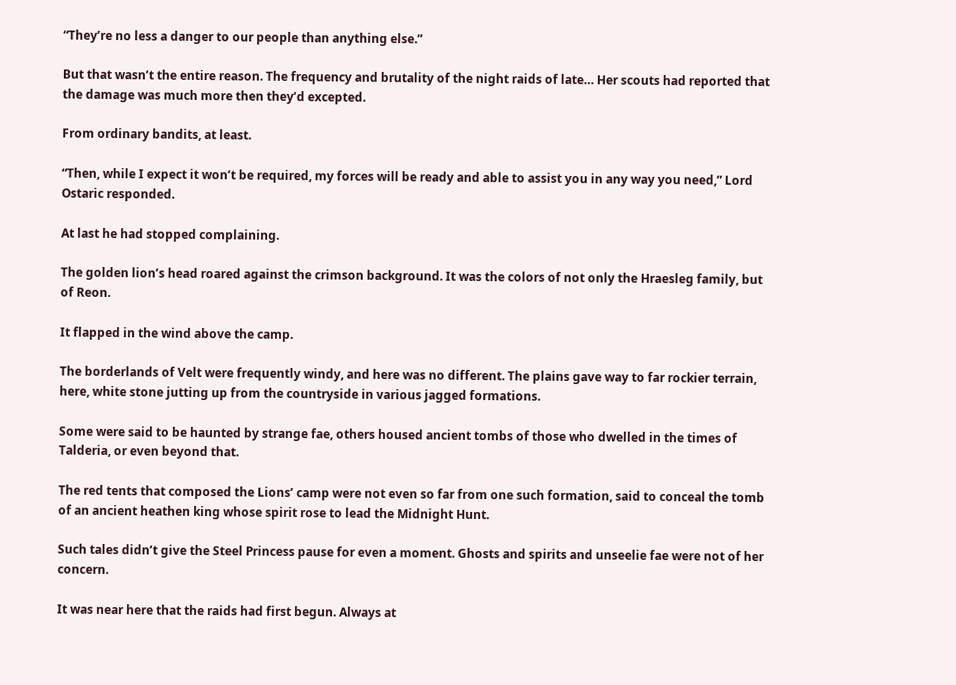“They’re no less a danger to our people than anything else.”

But that wasn’t the entire reason. The frequency and brutality of the night raids of late… Her scouts had reported that the damage was much more then they’d excepted.

From ordinary bandits, at least.

“Then, while I expect it won’t be required, my forces will be ready and able to assist you in any way you need,” Lord Ostaric responded.

At last he had stopped complaining.

The golden lion’s head roared against the crimson background. It was the colors of not only the Hraesleg family, but of Reon.

It flapped in the wind above the camp.

The borderlands of Velt were frequently windy, and here was no different. The plains gave way to far rockier terrain, here, white stone jutting up from the countryside in various jagged formations.

Some were said to be haunted by strange fae, others housed ancient tombs of those who dwelled in the times of Talderia, or even beyond that.

The red tents that composed the Lions’ camp were not even so far from one such formation, said to conceal the tomb of an ancient heathen king whose spirit rose to lead the Midnight Hunt.

Such tales didn’t give the Steel Princess pause for even a moment. Ghosts and spirits and unseelie fae were not of her concern.

It was near here that the raids had first begun. Always at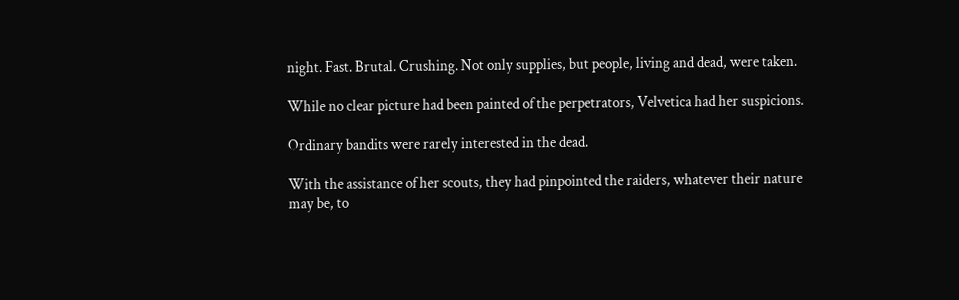night. Fast. Brutal. Crushing. Not only supplies, but people, living and dead, were taken.

While no clear picture had been painted of the perpetrators, Velvetica had her suspicions.

Ordinary bandits were rarely interested in the dead.

With the assistance of her scouts, they had pinpointed the raiders, whatever their nature may be, to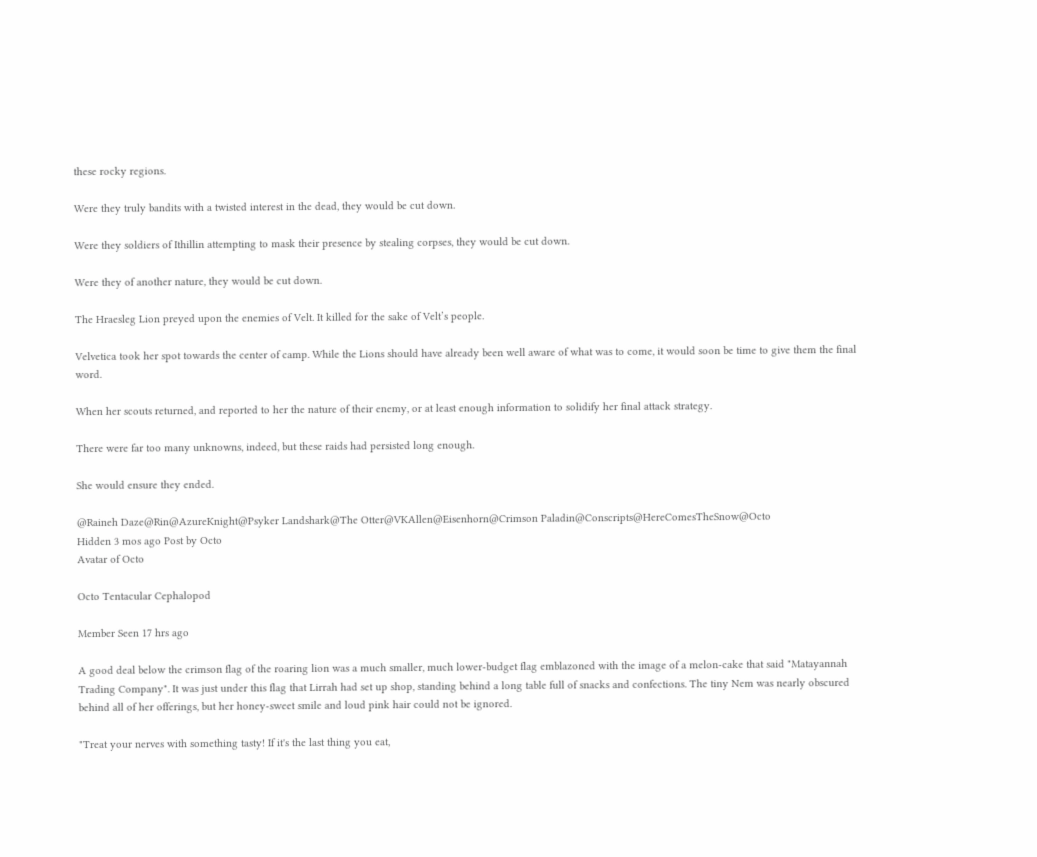these rocky regions.

Were they truly bandits with a twisted interest in the dead, they would be cut down.

Were they soldiers of Ithillin attempting to mask their presence by stealing corpses, they would be cut down.

Were they of another nature, they would be cut down.

The Hraesleg Lion preyed upon the enemies of Velt. It killed for the sake of Velt’s people.

Velvetica took her spot towards the center of camp. While the Lions should have already been well aware of what was to come, it would soon be time to give them the final word.

When her scouts returned, and reported to her the nature of their enemy, or at least enough information to solidify her final attack strategy.

There were far too many unknowns, indeed, but these raids had persisted long enough.

She would ensure they ended.

@Raineh Daze@Rin@AzureKnight@Psyker Landshark@The Otter@VKAllen@Eisenhorn@Crimson Paladin@Conscripts@HereComesTheSnow@Octo
Hidden 3 mos ago Post by Octo
Avatar of Octo

Octo Tentacular Cephalopod

Member Seen 17 hrs ago

A good deal below the crimson flag of the roaring lion was a much smaller, much lower-budget flag emblazoned with the image of a melon-cake that said "Matayannah Trading Company". It was just under this flag that Lirrah had set up shop, standing behind a long table full of snacks and confections. The tiny Nem was nearly obscured behind all of her offerings, but her honey-sweet smile and loud pink hair could not be ignored.

"Treat your nerves with something tasty! If it's the last thing you eat,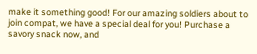make it something good! For our amazing soldiers about to join compat, we have a special deal for you! Purchase a savory snack now, and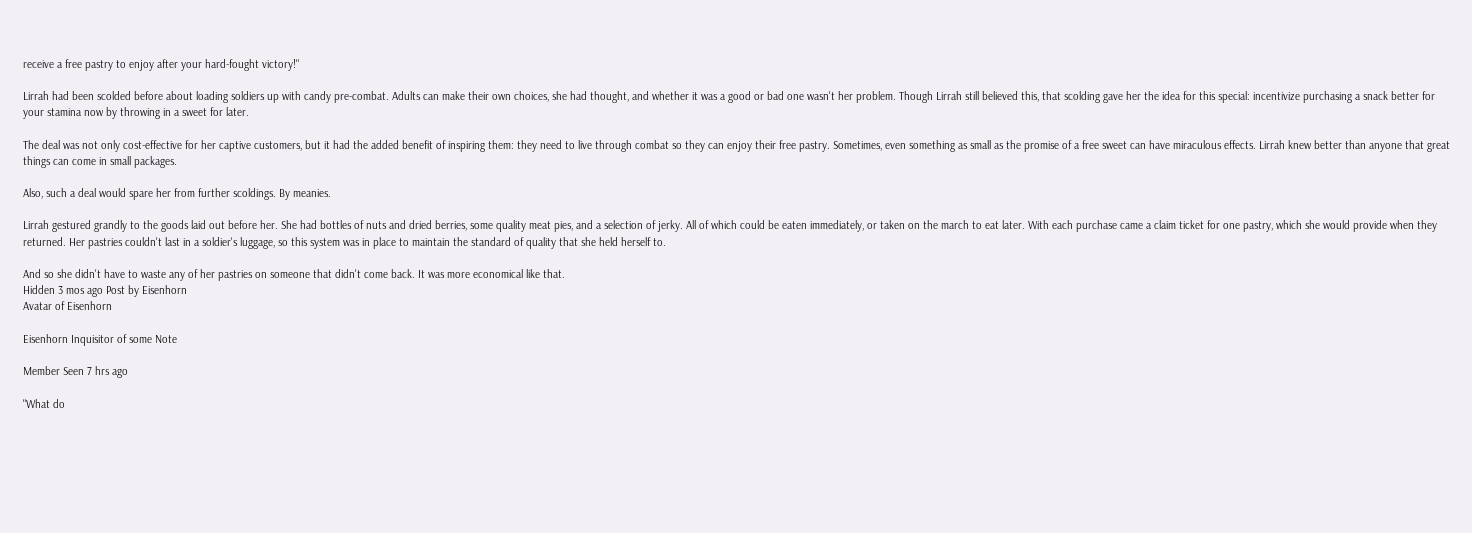receive a free pastry to enjoy after your hard-fought victory!"

Lirrah had been scolded before about loading soldiers up with candy pre-combat. Adults can make their own choices, she had thought, and whether it was a good or bad one wasn't her problem. Though Lirrah still believed this, that scolding gave her the idea for this special: incentivize purchasing a snack better for your stamina now by throwing in a sweet for later.

The deal was not only cost-effective for her captive customers, but it had the added benefit of inspiring them: they need to live through combat so they can enjoy their free pastry. Sometimes, even something as small as the promise of a free sweet can have miraculous effects. Lirrah knew better than anyone that great things can come in small packages.

Also, such a deal would spare her from further scoldings. By meanies.

Lirrah gestured grandly to the goods laid out before her. She had bottles of nuts and dried berries, some quality meat pies, and a selection of jerky. All of which could be eaten immediately, or taken on the march to eat later. With each purchase came a claim ticket for one pastry, which she would provide when they returned. Her pastries couldn't last in a soldier's luggage, so this system was in place to maintain the standard of quality that she held herself to.

And so she didn't have to waste any of her pastries on someone that didn't come back. It was more economical like that.
Hidden 3 mos ago Post by Eisenhorn
Avatar of Eisenhorn

Eisenhorn Inquisitor of some Note

Member Seen 7 hrs ago

"What do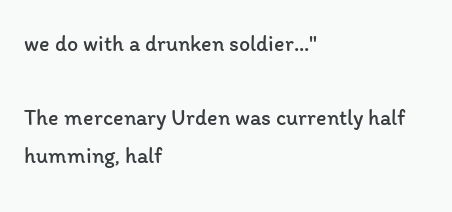we do with a drunken soldier..."

The mercenary Urden was currently half humming, half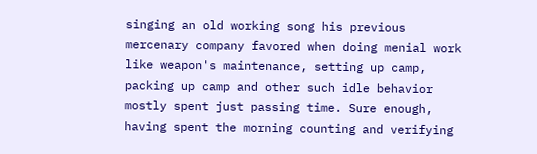singing an old working song his previous mercenary company favored when doing menial work like weapon's maintenance, setting up camp, packing up camp and other such idle behavior mostly spent just passing time. Sure enough, having spent the morning counting and verifying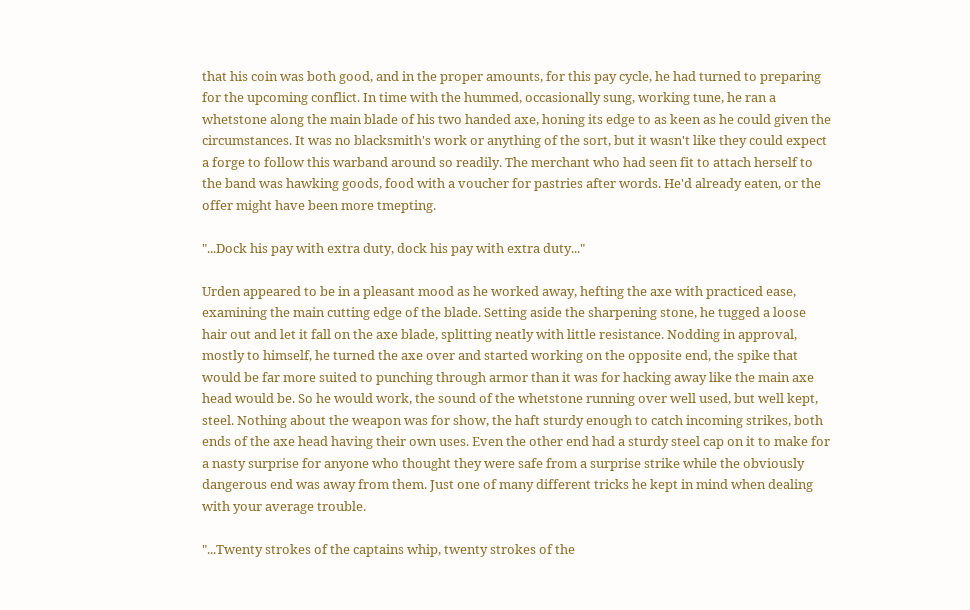that his coin was both good, and in the proper amounts, for this pay cycle, he had turned to preparing for the upcoming conflict. In time with the hummed, occasionally sung, working tune, he ran a whetstone along the main blade of his two handed axe, honing its edge to as keen as he could given the circumstances. It was no blacksmith's work or anything of the sort, but it wasn't like they could expect a forge to follow this warband around so readily. The merchant who had seen fit to attach herself to the band was hawking goods, food with a voucher for pastries after words. He'd already eaten, or the offer might have been more tmepting.

"...Dock his pay with extra duty, dock his pay with extra duty..."

Urden appeared to be in a pleasant mood as he worked away, hefting the axe with practiced ease, examining the main cutting edge of the blade. Setting aside the sharpening stone, he tugged a loose hair out and let it fall on the axe blade, splitting neatly with little resistance. Nodding in approval, mostly to himself, he turned the axe over and started working on the opposite end, the spike that would be far more suited to punching through armor than it was for hacking away like the main axe head would be. So he would work, the sound of the whetstone running over well used, but well kept, steel. Nothing about the weapon was for show, the haft sturdy enough to catch incoming strikes, both ends of the axe head having their own uses. Even the other end had a sturdy steel cap on it to make for a nasty surprise for anyone who thought they were safe from a surprise strike while the obviously dangerous end was away from them. Just one of many different tricks he kept in mind when dealing with your average trouble.

"...Twenty strokes of the captains whip, twenty strokes of the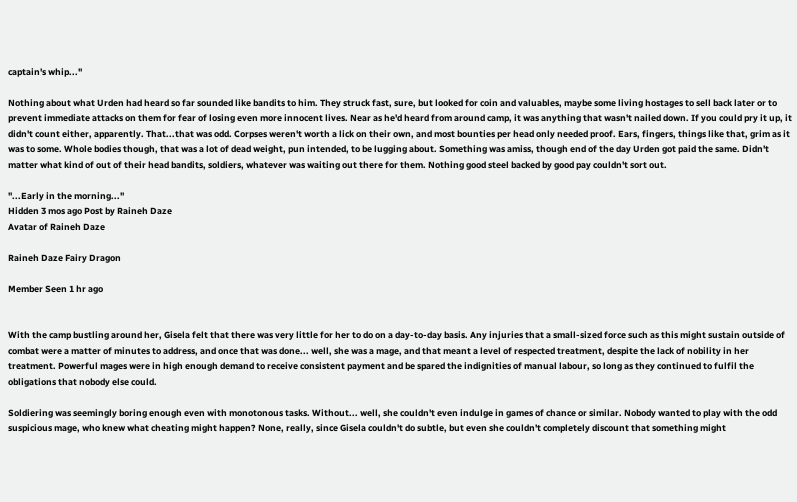captain's whip..."

Nothing about what Urden had heard so far sounded like bandits to him. They struck fast, sure, but looked for coin and valuables, maybe some living hostages to sell back later or to prevent immediate attacks on them for fear of losing even more innocent lives. Near as he'd heard from around camp, it was anything that wasn't nailed down. If you could pry it up, it didn't count either, apparently. That...that was odd. Corpses weren't worth a lick on their own, and most bounties per head only needed proof. Ears, fingers, things like that, grim as it was to some. Whole bodies though, that was a lot of dead weight, pun intended, to be lugging about. Something was amiss, though end of the day Urden got paid the same. Didn't matter what kind of out of their head bandits, soldiers, whatever was waiting out there for them. Nothing good steel backed by good pay couldn't sort out.

"...Early in the morning..."
Hidden 3 mos ago Post by Raineh Daze
Avatar of Raineh Daze

Raineh Daze Fairy Dragon

Member Seen 1 hr ago


With the camp bustling around her, Gisela felt that there was very little for her to do on a day-to-day basis. Any injuries that a small-sized force such as this might sustain outside of combat were a matter of minutes to address, and once that was done... well, she was a mage, and that meant a level of respected treatment, despite the lack of nobility in her treatment. Powerful mages were in high enough demand to receive consistent payment and be spared the indignities of manual labour, so long as they continued to fulfil the obligations that nobody else could.

Soldiering was seemingly boring enough even with monotonous tasks. Without... well, she couldn't even indulge in games of chance or similar. Nobody wanted to play with the odd suspicious mage, who knew what cheating might happen? None, really, since Gisela couldn't do subtle, but even she couldn't completely discount that something might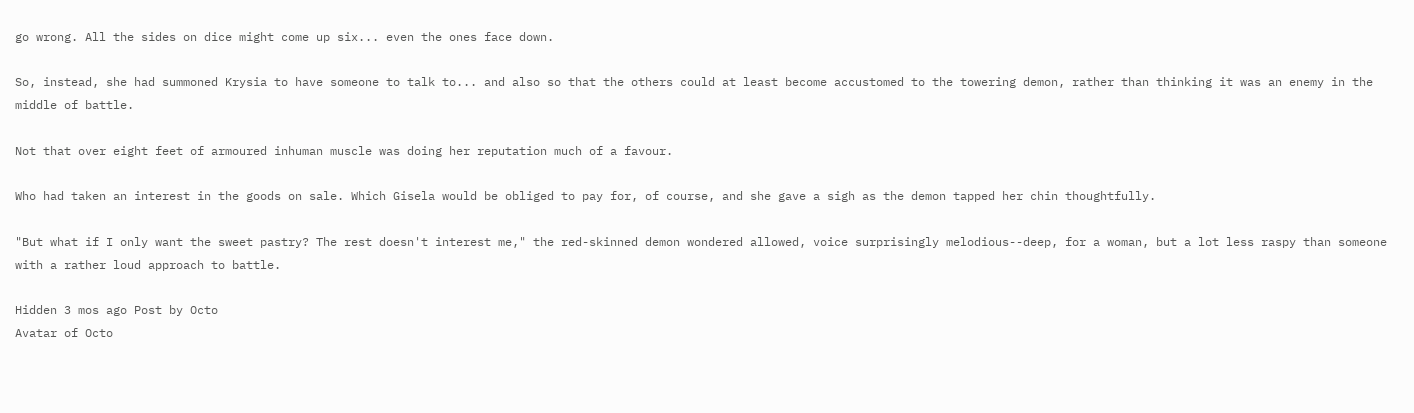go wrong. All the sides on dice might come up six... even the ones face down.

So, instead, she had summoned Krysia to have someone to talk to... and also so that the others could at least become accustomed to the towering demon, rather than thinking it was an enemy in the middle of battle.

Not that over eight feet of armoured inhuman muscle was doing her reputation much of a favour.

Who had taken an interest in the goods on sale. Which Gisela would be obliged to pay for, of course, and she gave a sigh as the demon tapped her chin thoughtfully.

"But what if I only want the sweet pastry? The rest doesn't interest me," the red-skinned demon wondered allowed, voice surprisingly melodious--deep, for a woman, but a lot less raspy than someone with a rather loud approach to battle.

Hidden 3 mos ago Post by Octo
Avatar of Octo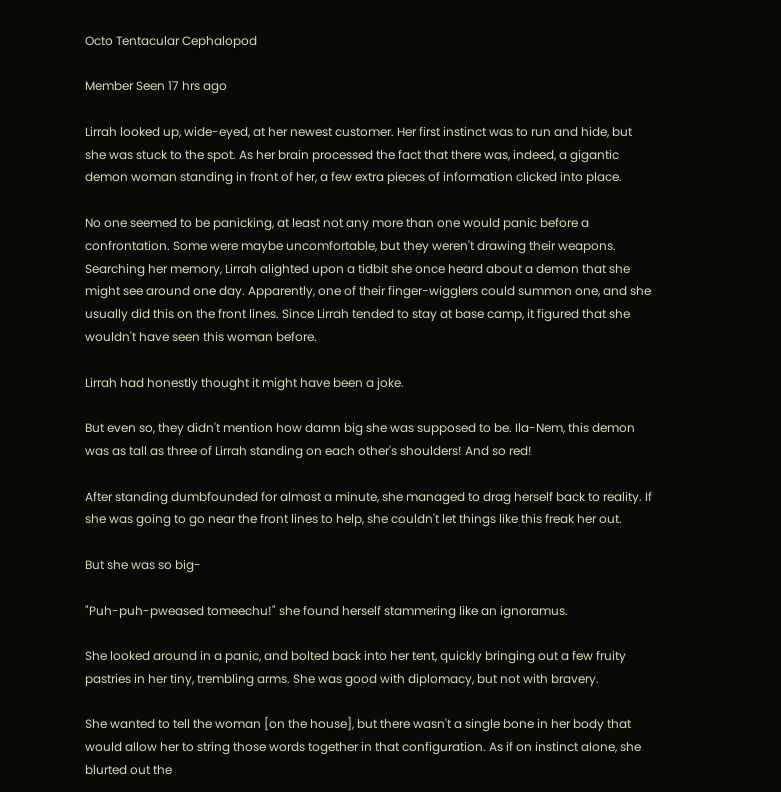Octo Tentacular Cephalopod

Member Seen 17 hrs ago

Lirrah looked up, wide-eyed, at her newest customer. Her first instinct was to run and hide, but she was stuck to the spot. As her brain processed the fact that there was, indeed, a gigantic demon woman standing in front of her, a few extra pieces of information clicked into place.

No one seemed to be panicking, at least not any more than one would panic before a confrontation. Some were maybe uncomfortable, but they weren't drawing their weapons. Searching her memory, Lirrah alighted upon a tidbit she once heard about a demon that she might see around one day. Apparently, one of their finger-wigglers could summon one, and she usually did this on the front lines. Since Lirrah tended to stay at base camp, it figured that she wouldn't have seen this woman before.

Lirrah had honestly thought it might have been a joke.

But even so, they didn't mention how damn big she was supposed to be. Ila-Nem, this demon was as tall as three of Lirrah standing on each other's shoulders! And so red!

After standing dumbfounded for almost a minute, she managed to drag herself back to reality. If she was going to go near the front lines to help, she couldn't let things like this freak her out.

But she was so big-

"Puh-puh-pweased tomeechu!" she found herself stammering like an ignoramus.

She looked around in a panic, and bolted back into her tent, quickly bringing out a few fruity pastries in her tiny, trembling arms. She was good with diplomacy, but not with bravery.

She wanted to tell the woman [on the house], but there wasn't a single bone in her body that would allow her to string those words together in that configuration. As if on instinct alone, she blurted out the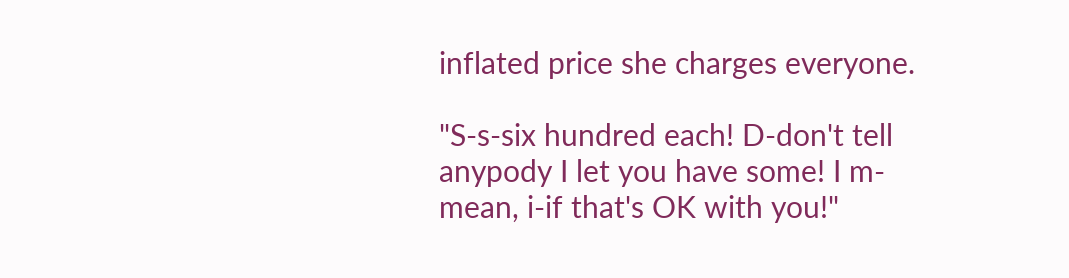inflated price she charges everyone.

"S-s-six hundred each! D-don't tell anypody I let you have some! I m-mean, i-if that's OK with you!"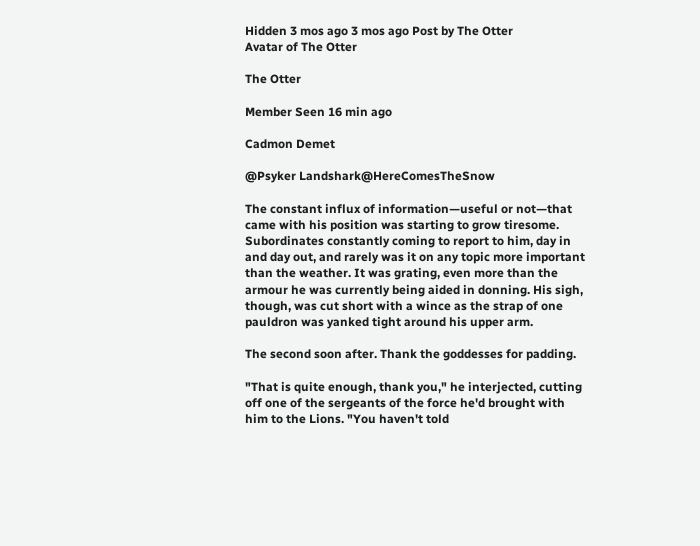Hidden 3 mos ago 3 mos ago Post by The Otter
Avatar of The Otter

The Otter

Member Seen 16 min ago

Cadmon Demet

@Psyker Landshark@HereComesTheSnow

The constant influx of information—useful or not—that came with his position was starting to grow tiresome. Subordinates constantly coming to report to him, day in and day out, and rarely was it on any topic more important than the weather. It was grating, even more than the armour he was currently being aided in donning. His sigh, though, was cut short with a wince as the strap of one pauldron was yanked tight around his upper arm.

The second soon after. Thank the goddesses for padding.

"That is quite enough, thank you," he interjected, cutting off one of the sergeants of the force he'd brought with him to the Lions. "You haven't told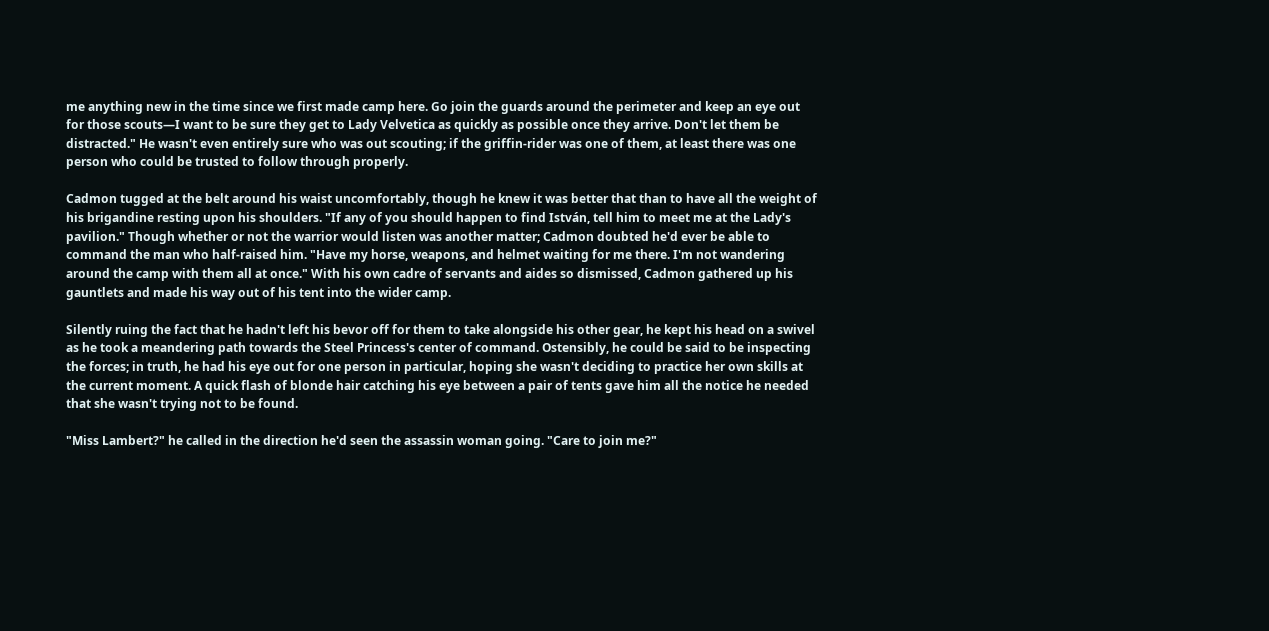me anything new in the time since we first made camp here. Go join the guards around the perimeter and keep an eye out for those scouts—I want to be sure they get to Lady Velvetica as quickly as possible once they arrive. Don't let them be distracted." He wasn't even entirely sure who was out scouting; if the griffin-rider was one of them, at least there was one person who could be trusted to follow through properly.

Cadmon tugged at the belt around his waist uncomfortably, though he knew it was better that than to have all the weight of his brigandine resting upon his shoulders. "If any of you should happen to find István, tell him to meet me at the Lady's pavilion." Though whether or not the warrior would listen was another matter; Cadmon doubted he'd ever be able to command the man who half-raised him. "Have my horse, weapons, and helmet waiting for me there. I'm not wandering around the camp with them all at once." With his own cadre of servants and aides so dismissed, Cadmon gathered up his gauntlets and made his way out of his tent into the wider camp.

Silently ruing the fact that he hadn't left his bevor off for them to take alongside his other gear, he kept his head on a swivel as he took a meandering path towards the Steel Princess's center of command. Ostensibly, he could be said to be inspecting the forces; in truth, he had his eye out for one person in particular, hoping she wasn't deciding to practice her own skills at the current moment. A quick flash of blonde hair catching his eye between a pair of tents gave him all the notice he needed that she wasn't trying not to be found.

"Miss Lambert?" he called in the direction he'd seen the assassin woman going. "Care to join me?"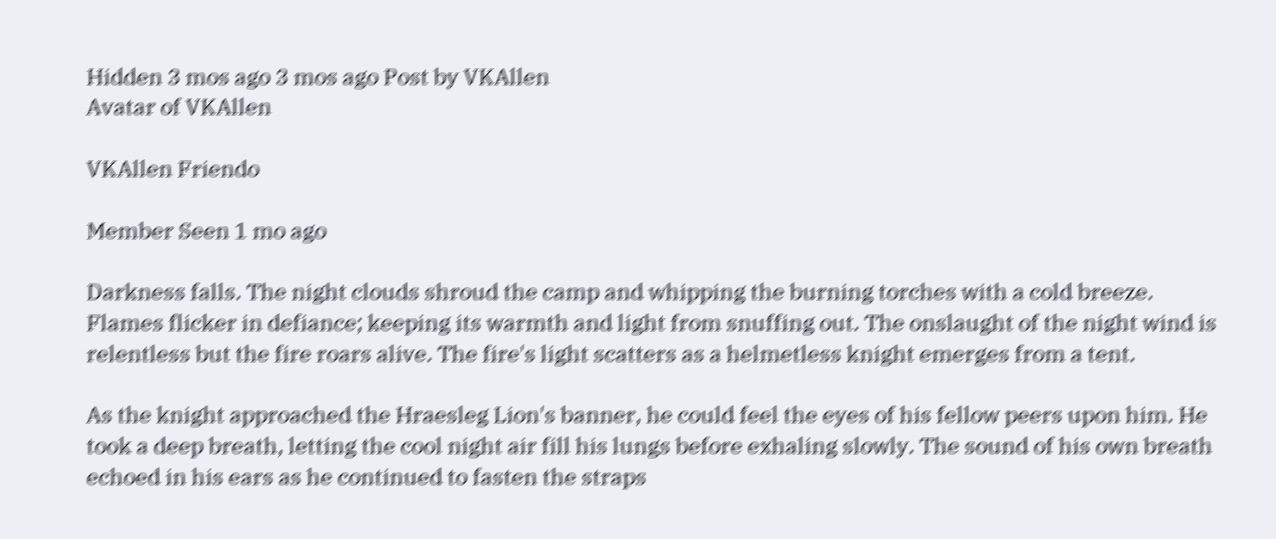Hidden 3 mos ago 3 mos ago Post by VKAllen
Avatar of VKAllen

VKAllen Friendo

Member Seen 1 mo ago

Darkness falls. The night clouds shroud the camp and whipping the burning torches with a cold breeze. Flames flicker in defiance; keeping its warmth and light from snuffing out. The onslaught of the night wind is relentless but the fire roars alive. The fire's light scatters as a helmetless knight emerges from a tent.

As the knight approached the Hraesleg Lion's banner, he could feel the eyes of his fellow peers upon him. He took a deep breath, letting the cool night air fill his lungs before exhaling slowly. The sound of his own breath echoed in his ears as he continued to fasten the straps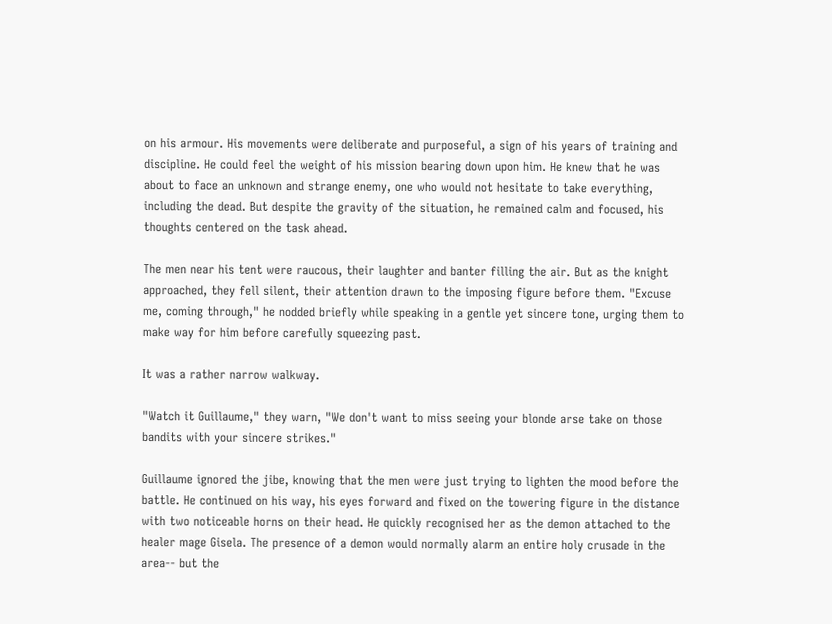on his armour. His movements were deliberate and purposeful, a sign of his years of training and discipline. He could feel the weight of his mission bearing down upon him. He knew that he was about to face an unknown and strange enemy, one who would not hesitate to take everything, including the dead. But despite the gravity of the situation, he remained calm and focused, his thoughts centered on the task ahead.

The men near his tent were raucous, their laughter and banter filling the air. But as the knight approached, they fell silent, their attention drawn to the imposing figure before them. "Excuse me, coming through," he nodded briefly while speaking in a gentle yet sincere tone, urging them to make way for him before carefully squeezing past.

It was a rather narrow walkway.

"Watch it Guillaume," they warn, "We don't want to miss seeing your blonde arse take on those bandits with your sincere strikes."

Guillaume ignored the jibe, knowing that the men were just trying to lighten the mood before the battle. He continued on his way, his eyes forward and fixed on the towering figure in the distance with two noticeable horns on their head. He quickly recognised her as the demon attached to the healer mage Gisela. The presence of a demon would normally alarm an entire holy crusade in the area-- but the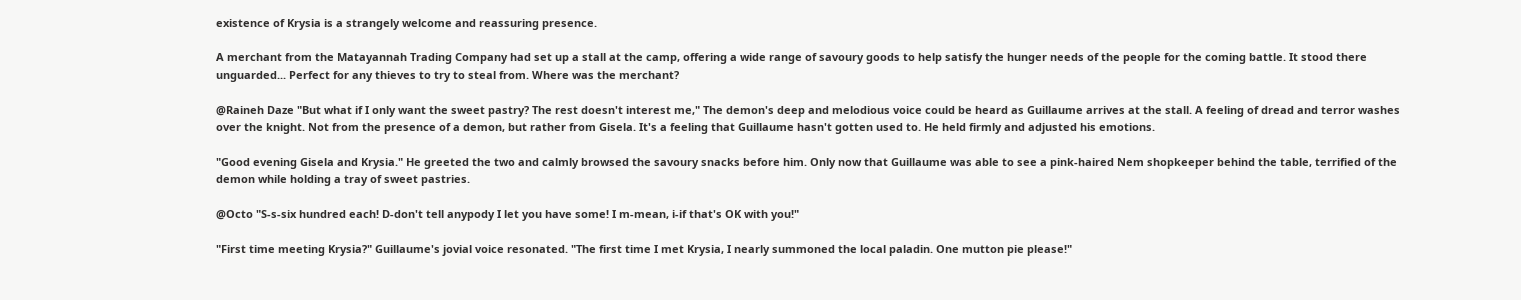existence of Krysia is a strangely welcome and reassuring presence.

A merchant from the Matayannah Trading Company had set up a stall at the camp, offering a wide range of savoury goods to help satisfy the hunger needs of the people for the coming battle. It stood there unguarded... Perfect for any thieves to try to steal from. Where was the merchant?

@Raineh Daze "But what if I only want the sweet pastry? The rest doesn't interest me," The demon's deep and melodious voice could be heard as Guillaume arrives at the stall. A feeling of dread and terror washes over the knight. Not from the presence of a demon, but rather from Gisela. It's a feeling that Guillaume hasn't gotten used to. He held firmly and adjusted his emotions.

"Good evening Gisela and Krysia." He greeted the two and calmly browsed the savoury snacks before him. Only now that Guillaume was able to see a pink-haired Nem shopkeeper behind the table, terrified of the demon while holding a tray of sweet pastries.

@Octo "S-s-six hundred each! D-don't tell anypody I let you have some! I m-mean, i-if that's OK with you!"

"First time meeting Krysia?" Guillaume's jovial voice resonated. "The first time I met Krysia, I nearly summoned the local paladin. One mutton pie please!"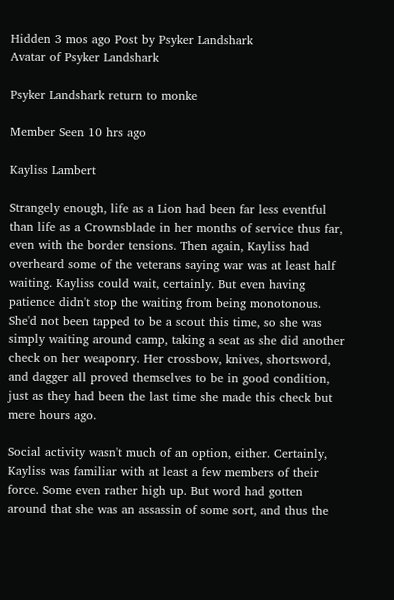Hidden 3 mos ago Post by Psyker Landshark
Avatar of Psyker Landshark

Psyker Landshark return to monke

Member Seen 10 hrs ago

Kayliss Lambert

Strangely enough, life as a Lion had been far less eventful than life as a Crownsblade in her months of service thus far, even with the border tensions. Then again, Kayliss had overheard some of the veterans saying war was at least half waiting. Kayliss could wait, certainly. But even having patience didn't stop the waiting from being monotonous. She'd not been tapped to be a scout this time, so she was simply waiting around camp, taking a seat as she did another check on her weaponry. Her crossbow, knives, shortsword, and dagger all proved themselves to be in good condition, just as they had been the last time she made this check but mere hours ago.

Social activity wasn't much of an option, either. Certainly, Kayliss was familiar with at least a few members of their force. Some even rather high up. But word had gotten around that she was an assassin of some sort, and thus the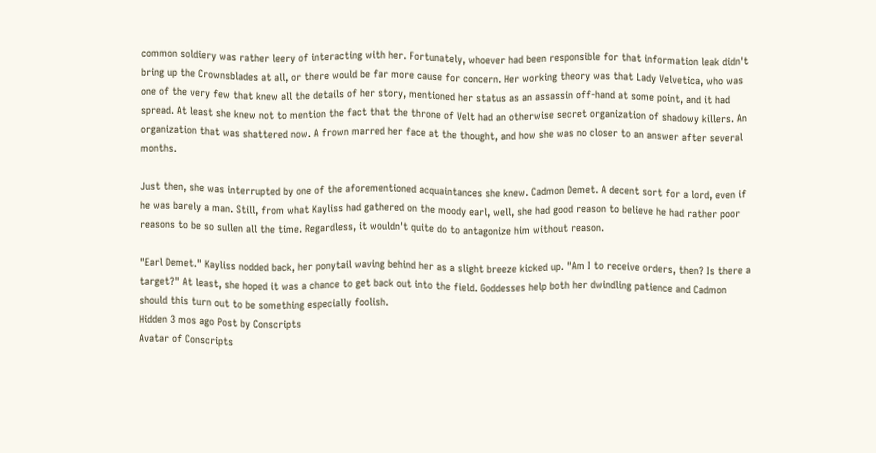common soldiery was rather leery of interacting with her. Fortunately, whoever had been responsible for that information leak didn't bring up the Crownsblades at all, or there would be far more cause for concern. Her working theory was that Lady Velvetica, who was one of the very few that knew all the details of her story, mentioned her status as an assassin off-hand at some point, and it had spread. At least she knew not to mention the fact that the throne of Velt had an otherwise secret organization of shadowy killers. An organization that was shattered now. A frown marred her face at the thought, and how she was no closer to an answer after several months.

Just then, she was interrupted by one of the aforementioned acquaintances she knew. Cadmon Demet. A decent sort for a lord, even if he was barely a man. Still, from what Kayliss had gathered on the moody earl, well, she had good reason to believe he had rather poor reasons to be so sullen all the time. Regardless, it wouldn't quite do to antagonize him without reason.

"Earl Demet." Kayliss nodded back, her ponytail waving behind her as a slight breeze kicked up. "Am I to receive orders, then? Is there a target?" At least, she hoped it was a chance to get back out into the field. Goddesses help both her dwindling patience and Cadmon should this turn out to be something especially foolish.
Hidden 3 mos ago Post by Conscripts
Avatar of Conscripts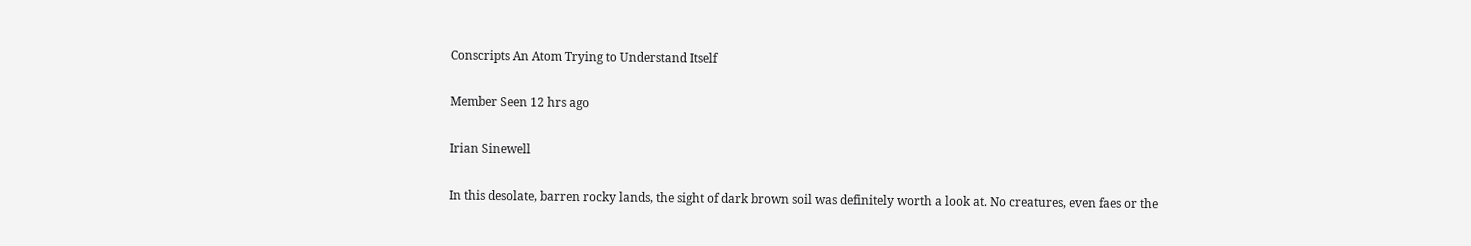Conscripts An Atom Trying to Understand Itself

Member Seen 12 hrs ago

Irian Sinewell

In this desolate, barren rocky lands, the sight of dark brown soil was definitely worth a look at. No creatures, even faes or the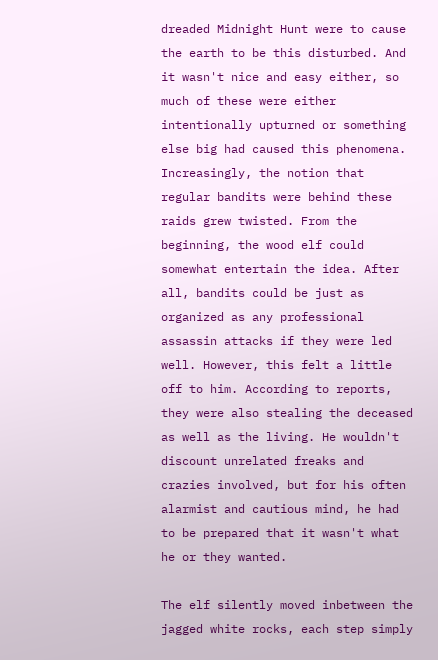dreaded Midnight Hunt were to cause the earth to be this disturbed. And it wasn't nice and easy either, so much of these were either intentionally upturned or something else big had caused this phenomena. Increasingly, the notion that regular bandits were behind these raids grew twisted. From the beginning, the wood elf could somewhat entertain the idea. After all, bandits could be just as organized as any professional assassin attacks if they were led well. However, this felt a little off to him. According to reports, they were also stealing the deceased as well as the living. He wouldn't discount unrelated freaks and crazies involved, but for his often alarmist and cautious mind, he had to be prepared that it wasn't what he or they wanted.

The elf silently moved inbetween the jagged white rocks, each step simply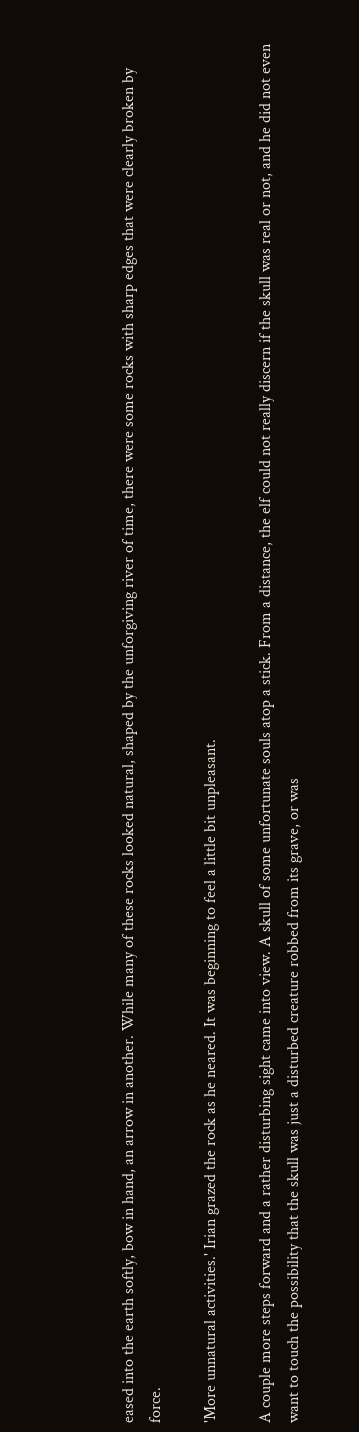eased into the earth softly, bow in hand, an arrow in another. While many of these rocks looked natural, shaped by the unforgiving river of time, there were some rocks with sharp edges that were clearly broken by force.

'More unnatural activities.' Irian grazed the rock as he neared. It was beginning to feel a little bit unpleasant.

A couple more steps forward and a rather disturbing sight came into view. A skull of some unfortunate souls atop a stick. From a distance, the elf could not really discern if the skull was real or not, and he did not even want to touch the possibility that the skull was just a disturbed creature robbed from its grave, or was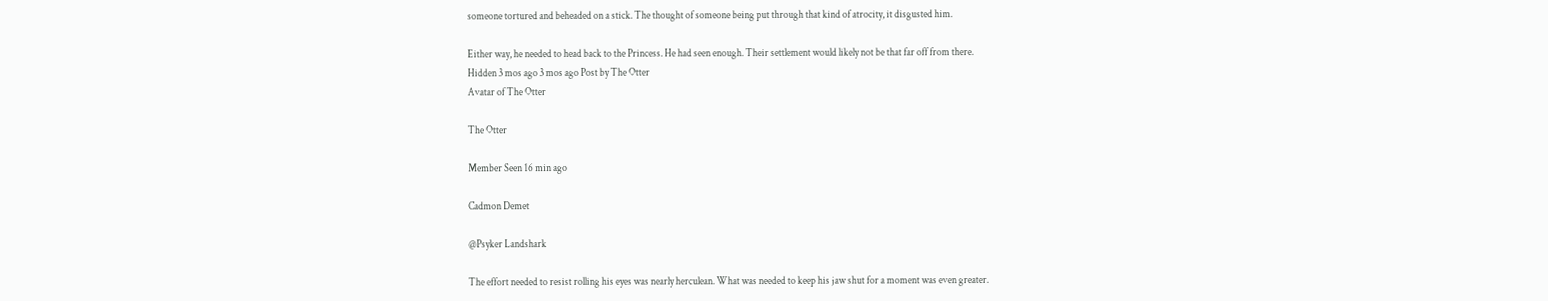someone tortured and beheaded on a stick. The thought of someone being put through that kind of atrocity, it disgusted him.

Either way, he needed to head back to the Princess. He had seen enough. Their settlement would likely not be that far off from there.
Hidden 3 mos ago 3 mos ago Post by The Otter
Avatar of The Otter

The Otter

Member Seen 16 min ago

Cadmon Demet

@Psyker Landshark

The effort needed to resist rolling his eyes was nearly herculean. What was needed to keep his jaw shut for a moment was even greater.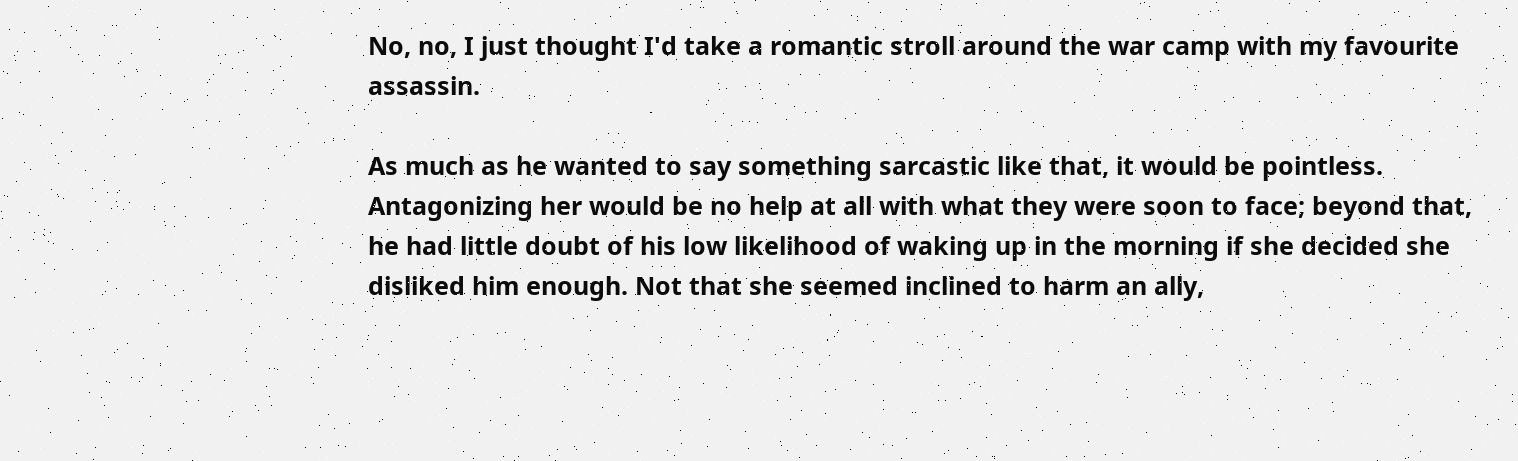No, no, I just thought I'd take a romantic stroll around the war camp with my favourite assassin.

As much as he wanted to say something sarcastic like that, it would be pointless. Antagonizing her would be no help at all with what they were soon to face; beyond that, he had little doubt of his low likelihood of waking up in the morning if she decided she disliked him enough. Not that she seemed inclined to harm an ally,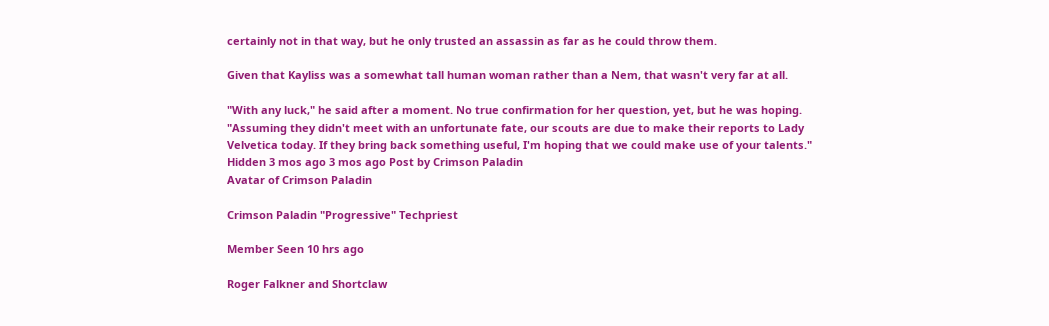certainly not in that way, but he only trusted an assassin as far as he could throw them.

Given that Kayliss was a somewhat tall human woman rather than a Nem, that wasn't very far at all.

"With any luck," he said after a moment. No true confirmation for her question, yet, but he was hoping. "Assuming they didn't meet with an unfortunate fate, our scouts are due to make their reports to Lady Velvetica today. If they bring back something useful, I'm hoping that we could make use of your talents."
Hidden 3 mos ago 3 mos ago Post by Crimson Paladin
Avatar of Crimson Paladin

Crimson Paladin "Progressive" Techpriest

Member Seen 10 hrs ago

Roger Falkner and Shortclaw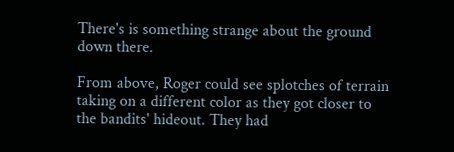There's is something strange about the ground down there.

From above, Roger could see splotches of terrain taking on a different color as they got closer to the bandits' hideout. They had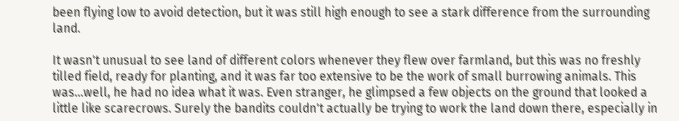been flying low to avoid detection, but it was still high enough to see a stark difference from the surrounding land.

It wasn't unusual to see land of different colors whenever they flew over farmland, but this was no freshly tilled field, ready for planting, and it was far too extensive to be the work of small burrowing animals. This was...well, he had no idea what it was. Even stranger, he glimpsed a few objects on the ground that looked a little like scarecrows. Surely the bandits couldn't actually be trying to work the land down there, especially in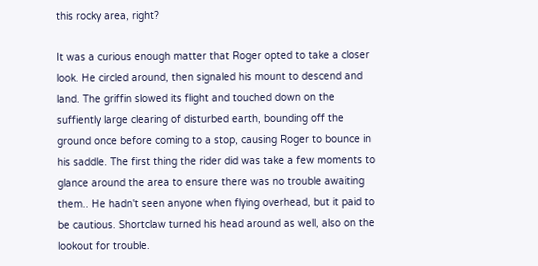this rocky area, right?

It was a curious enough matter that Roger opted to take a closer look. He circled around, then signaled his mount to descend and land. The griffin slowed its flight and touched down on the suffiently large clearing of disturbed earth, bounding off the ground once before coming to a stop, causing Roger to bounce in his saddle. The first thing the rider did was take a few moments to glance around the area to ensure there was no trouble awaiting them.. He hadn't seen anyone when flying overhead, but it paid to be cautious. Shortclaw turned his head around as well, also on the lookout for trouble.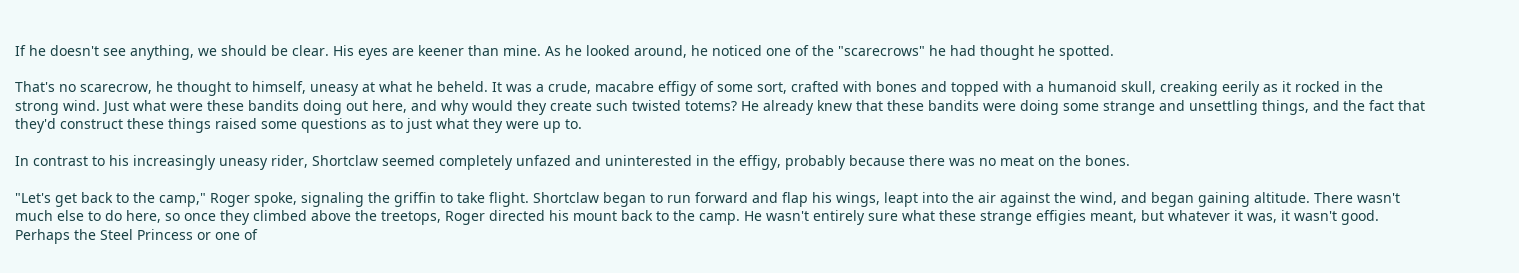If he doesn't see anything, we should be clear. His eyes are keener than mine. As he looked around, he noticed one of the "scarecrows" he had thought he spotted.

That's no scarecrow, he thought to himself, uneasy at what he beheld. It was a crude, macabre effigy of some sort, crafted with bones and topped with a humanoid skull, creaking eerily as it rocked in the strong wind. Just what were these bandits doing out here, and why would they create such twisted totems? He already knew that these bandits were doing some strange and unsettling things, and the fact that they'd construct these things raised some questions as to just what they were up to.

In contrast to his increasingly uneasy rider, Shortclaw seemed completely unfazed and uninterested in the effigy, probably because there was no meat on the bones.

"Let's get back to the camp," Roger spoke, signaling the griffin to take flight. Shortclaw began to run forward and flap his wings, leapt into the air against the wind, and began gaining altitude. There wasn't much else to do here, so once they climbed above the treetops, Roger directed his mount back to the camp. He wasn't entirely sure what these strange effigies meant, but whatever it was, it wasn't good. Perhaps the Steel Princess or one of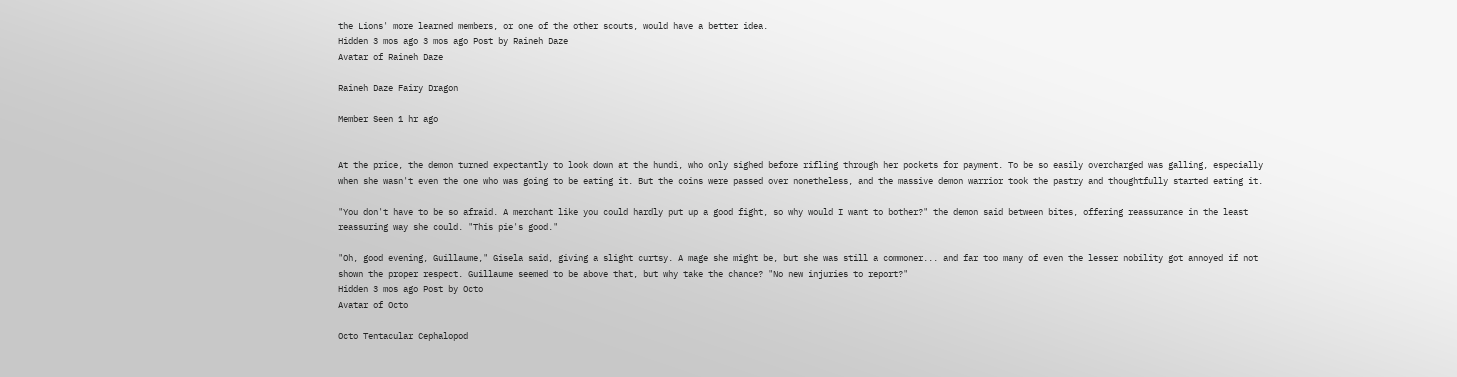the Lions' more learned members, or one of the other scouts, would have a better idea.
Hidden 3 mos ago 3 mos ago Post by Raineh Daze
Avatar of Raineh Daze

Raineh Daze Fairy Dragon

Member Seen 1 hr ago


At the price, the demon turned expectantly to look down at the hundi, who only sighed before rifling through her pockets for payment. To be so easily overcharged was galling, especially when she wasn't even the one who was going to be eating it. But the coins were passed over nonetheless, and the massive demon warrior took the pastry and thoughtfully started eating it.

"You don't have to be so afraid. A merchant like you could hardly put up a good fight, so why would I want to bother?" the demon said between bites, offering reassurance in the least reassuring way she could. "This pie's good."

"Oh, good evening, Guillaume," Gisela said, giving a slight curtsy. A mage she might be, but she was still a commoner... and far too many of even the lesser nobility got annoyed if not shown the proper respect. Guillaume seemed to be above that, but why take the chance? "No new injuries to report?"
Hidden 3 mos ago Post by Octo
Avatar of Octo

Octo Tentacular Cephalopod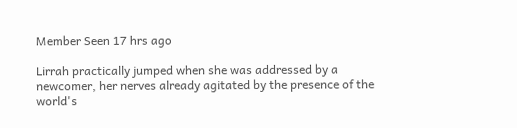Member Seen 17 hrs ago

Lirrah practically jumped when she was addressed by a newcomer, her nerves already agitated by the presence of the world's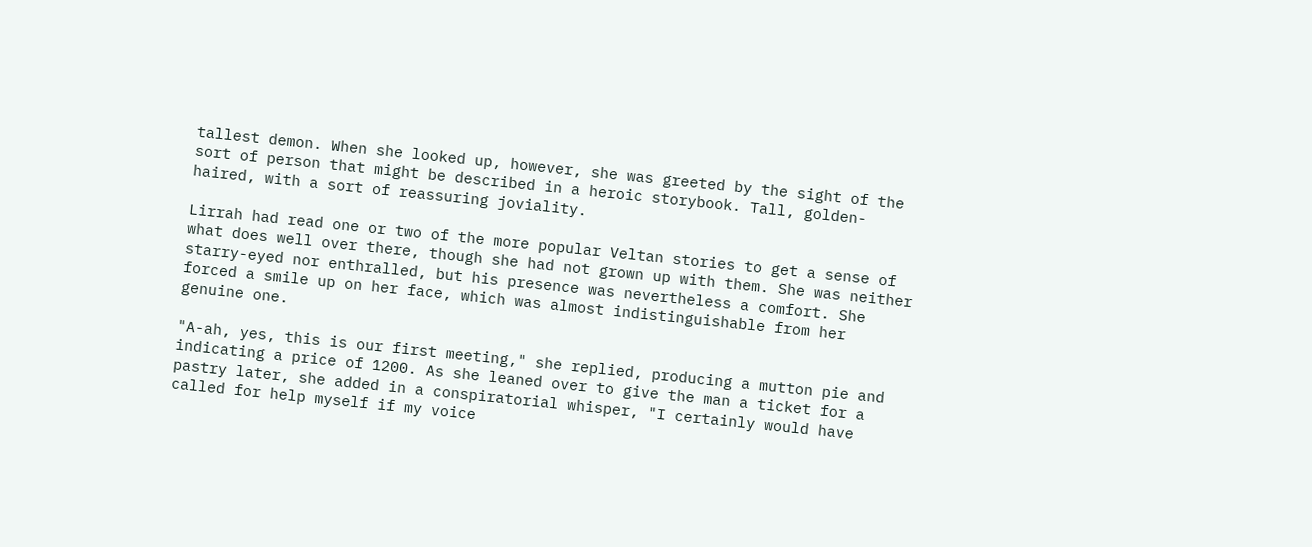tallest demon. When she looked up, however, she was greeted by the sight of the sort of person that might be described in a heroic storybook. Tall, golden-haired, with a sort of reassuring joviality.

Lirrah had read one or two of the more popular Veltan stories to get a sense of what does well over there, though she had not grown up with them. She was neither starry-eyed nor enthralled, but his presence was nevertheless a comfort. She forced a smile up on her face, which was almost indistinguishable from her genuine one.

"A-ah, yes, this is our first meeting," she replied, producing a mutton pie and indicating a price of 1200. As she leaned over to give the man a ticket for a pastry later, she added in a conspiratorial whisper, "I certainly would have called for help myself if my voice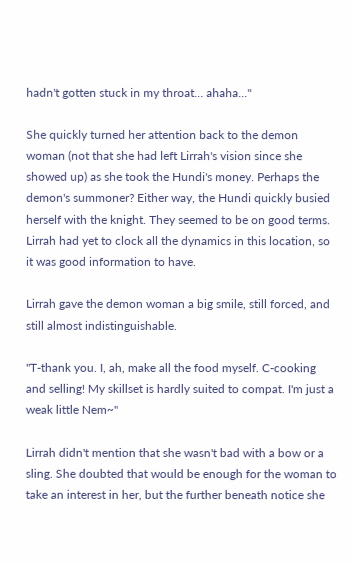hadn't gotten stuck in my throat... ahaha..."

She quickly turned her attention back to the demon woman (not that she had left Lirrah's vision since she showed up) as she took the Hundi's money. Perhaps the demon's summoner? Either way, the Hundi quickly busied herself with the knight. They seemed to be on good terms. Lirrah had yet to clock all the dynamics in this location, so it was good information to have.

Lirrah gave the demon woman a big smile, still forced, and still almost indistinguishable.

"T-thank you. I, ah, make all the food myself. C-cooking and selling! My skillset is hardly suited to compat. I'm just a weak little Nem~"

Lirrah didn't mention that she wasn't bad with a bow or a sling. She doubted that would be enough for the woman to take an interest in her, but the further beneath notice she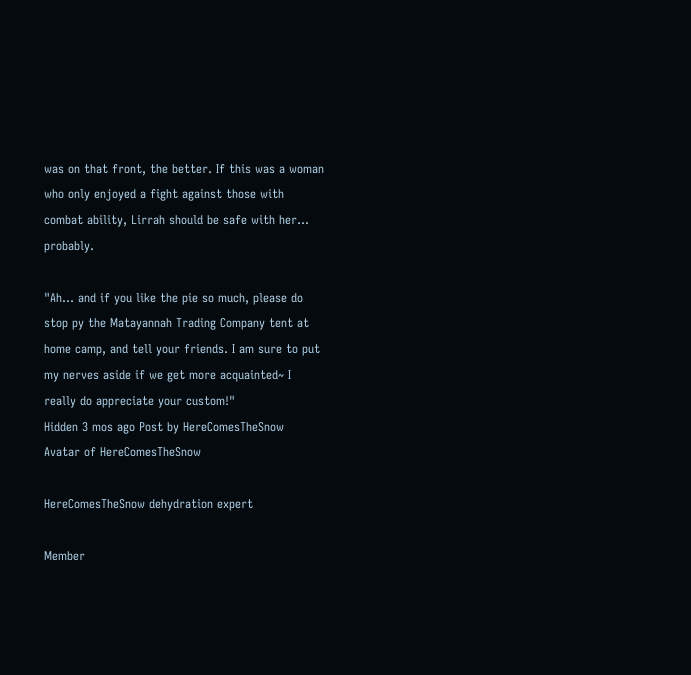was on that front, the better. If this was a woman who only enjoyed a fight against those with combat ability, Lirrah should be safe with her... probably.

"Ah... and if you like the pie so much, please do stop py the Matayannah Trading Company tent at home camp, and tell your friends. I am sure to put my nerves aside if we get more acquainted~ I really do appreciate your custom!"
Hidden 3 mos ago Post by HereComesTheSnow
Avatar of HereComesTheSnow

HereComesTheSnow dehydration expert

Member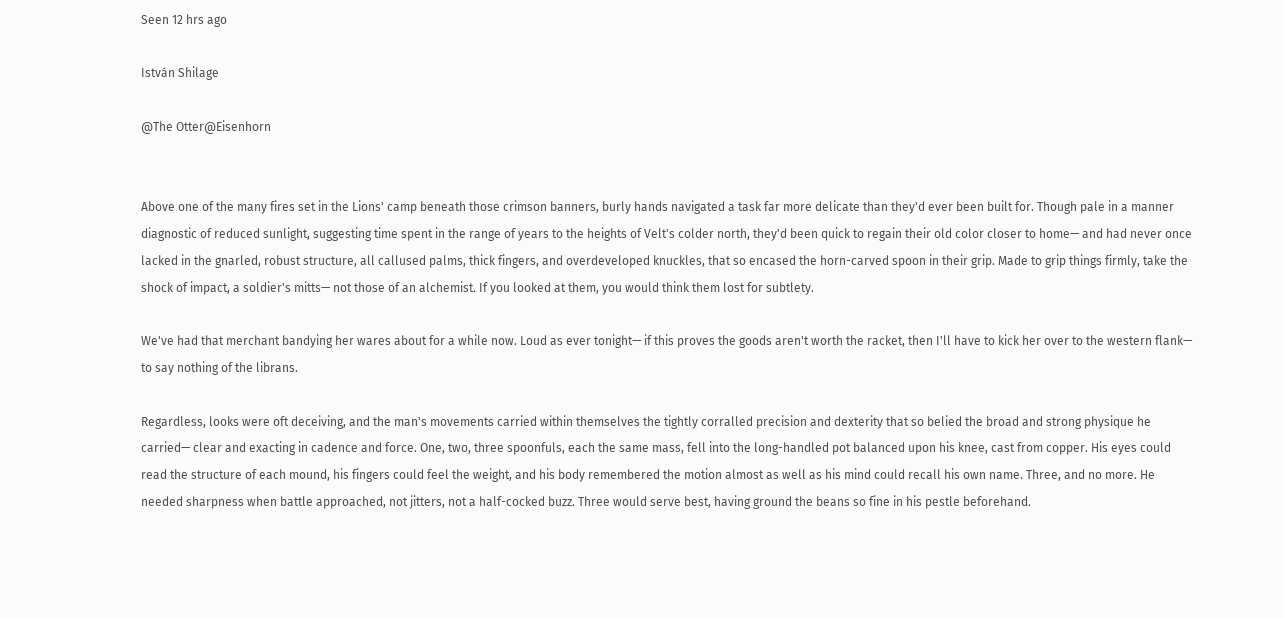Seen 12 hrs ago

István Shilage

@The Otter@Eisenhorn


Above one of the many fires set in the Lions' camp beneath those crimson banners, burly hands navigated a task far more delicate than they'd ever been built for. Though pale in a manner diagnostic of reduced sunlight, suggesting time spent in the range of years to the heights of Velt's colder north, they'd been quick to regain their old color closer to home— and had never once lacked in the gnarled, robust structure, all callused palms, thick fingers, and overdeveloped knuckles, that so encased the horn-carved spoon in their grip. Made to grip things firmly, take the shock of impact, a soldier's mitts— not those of an alchemist. If you looked at them, you would think them lost for subtlety.

We've had that merchant bandying her wares about for a while now. Loud as ever tonight— if this proves the goods aren't worth the racket, then I'll have to kick her over to the western flank— to say nothing of the librans.

Regardless, looks were oft deceiving, and the man's movements carried within themselves the tightly corralled precision and dexterity that so belied the broad and strong physique he carried— clear and exacting in cadence and force. One, two, three spoonfuls, each the same mass, fell into the long-handled pot balanced upon his knee, cast from copper. His eyes could read the structure of each mound, his fingers could feel the weight, and his body remembered the motion almost as well as his mind could recall his own name. Three, and no more. He needed sharpness when battle approached, not jitters, not a half-cocked buzz. Three would serve best, having ground the beans so fine in his pestle beforehand.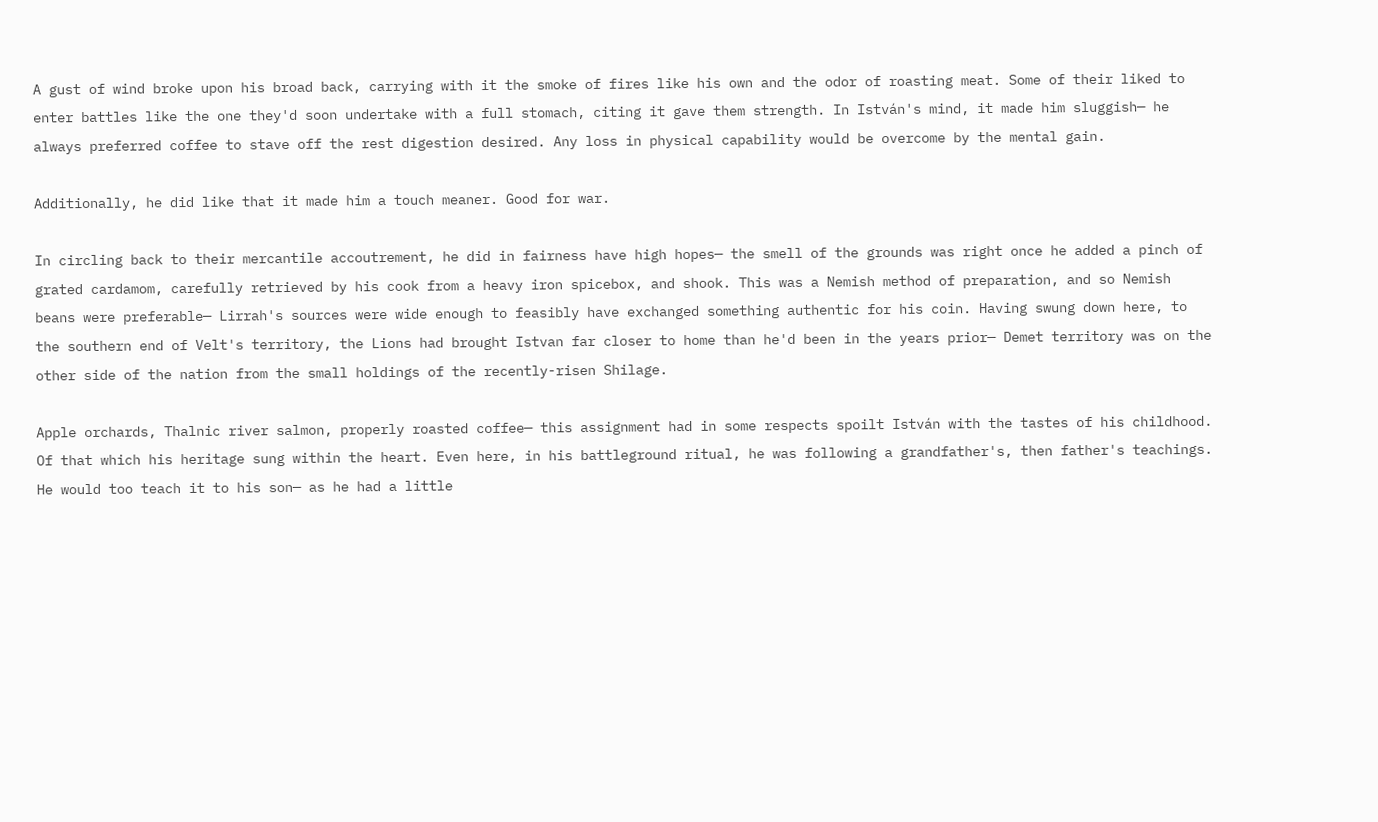A gust of wind broke upon his broad back, carrying with it the smoke of fires like his own and the odor of roasting meat. Some of their liked to enter battles like the one they'd soon undertake with a full stomach, citing it gave them strength. In István's mind, it made him sluggish— he always preferred coffee to stave off the rest digestion desired. Any loss in physical capability would be overcome by the mental gain.

Additionally, he did like that it made him a touch meaner. Good for war.

In circling back to their mercantile accoutrement, he did in fairness have high hopes— the smell of the grounds was right once he added a pinch of grated cardamom, carefully retrieved by his cook from a heavy iron spicebox, and shook. This was a Nemish method of preparation, and so Nemish beans were preferable— Lirrah's sources were wide enough to feasibly have exchanged something authentic for his coin. Having swung down here, to the southern end of Velt's territory, the Lions had brought Istvan far closer to home than he'd been in the years prior— Demet territory was on the other side of the nation from the small holdings of the recently-risen Shilage.

Apple orchards, Thalnic river salmon, properly roasted coffee— this assignment had in some respects spoilt István with the tastes of his childhood. Of that which his heritage sung within the heart. Even here, in his battleground ritual, he was following a grandfather's, then father's teachings. He would too teach it to his son— as he had a little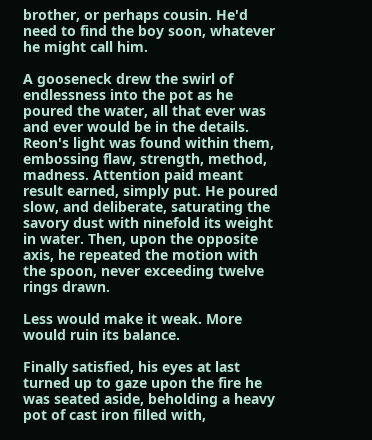brother, or perhaps cousin. He'd need to find the boy soon, whatever he might call him.

A gooseneck drew the swirl of endlessness into the pot as he poured the water, all that ever was and ever would be in the details. Reon's light was found within them, embossing flaw, strength, method, madness. Attention paid meant result earned, simply put. He poured slow, and deliberate, saturating the savory dust with ninefold its weight in water. Then, upon the opposite axis, he repeated the motion with the spoon, never exceeding twelve rings drawn.

Less would make it weak. More would ruin its balance.

Finally satisfied, his eyes at last turned up to gaze upon the fire he was seated aside, beholding a heavy pot of cast iron filled with,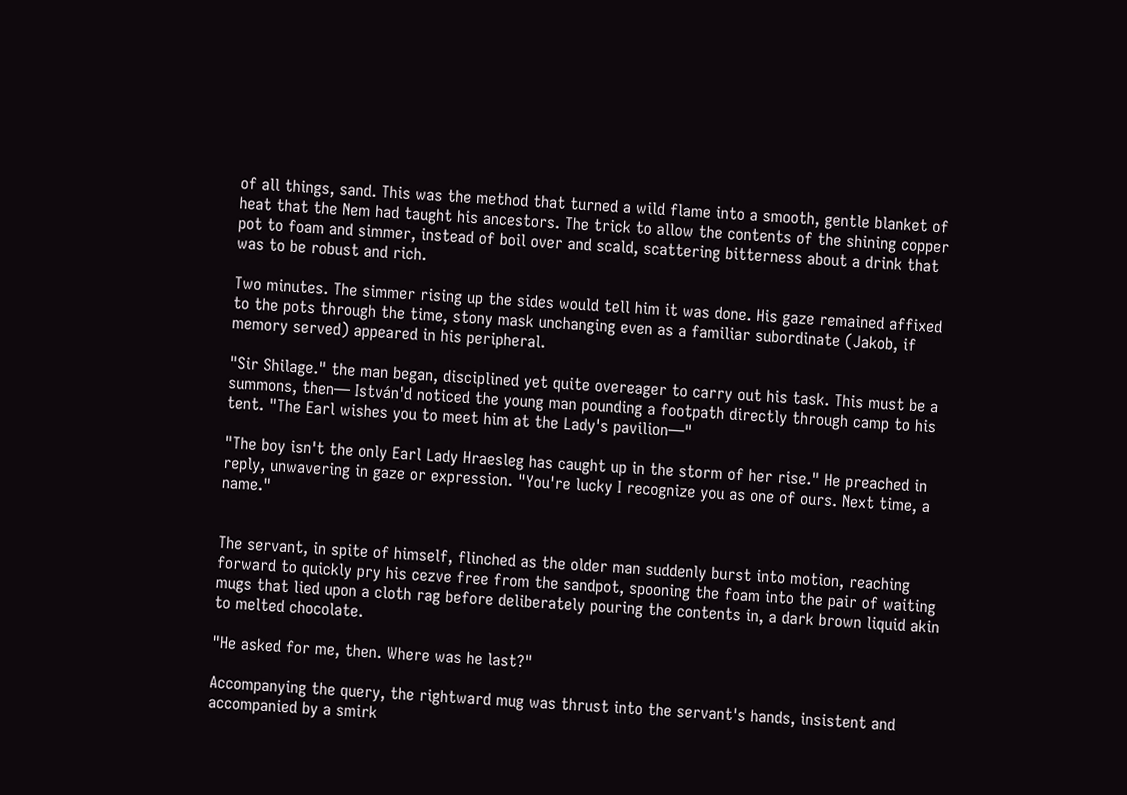of all things, sand. This was the method that turned a wild flame into a smooth, gentle blanket of heat that the Nem had taught his ancestors. The trick to allow the contents of the shining copper pot to foam and simmer, instead of boil over and scald, scattering bitterness about a drink that was to be robust and rich.

Two minutes. The simmer rising up the sides would tell him it was done. His gaze remained affixed to the pots through the time, stony mask unchanging even as a familiar subordinate (Jakob, if memory served) appeared in his peripheral.

"Sir Shilage." the man began, disciplined yet quite overeager to carry out his task. This must be a summons, then— István'd noticed the young man pounding a footpath directly through camp to his tent. "The Earl wishes you to meet him at the Lady's pavilion—"

"The boy isn't the only Earl Lady Hraesleg has caught up in the storm of her rise." He preached in reply, unwavering in gaze or expression. "You're lucky I recognize you as one of ours. Next time, a name."


The servant, in spite of himself, flinched as the older man suddenly burst into motion, reaching forward to quickly pry his cezve free from the sandpot, spooning the foam into the pair of waiting mugs that lied upon a cloth rag before deliberately pouring the contents in, a dark brown liquid akin to melted chocolate.

"He asked for me, then. Where was he last?"

Accompanying the query, the rightward mug was thrust into the servant's hands, insistent and accompanied by a smirk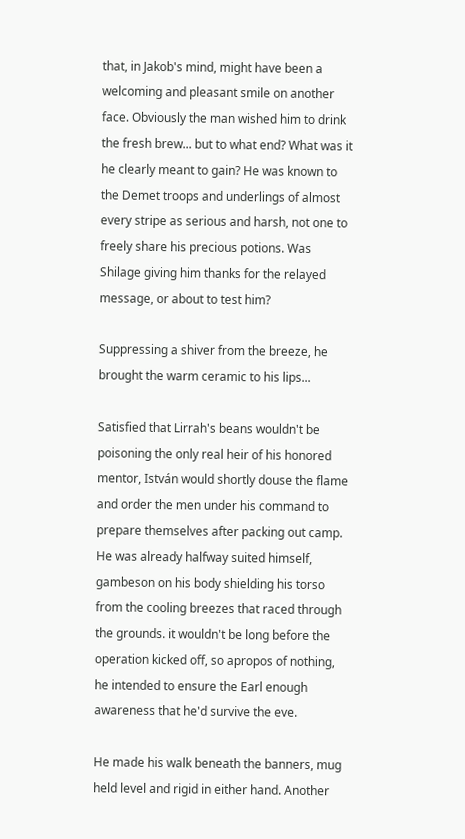that, in Jakob's mind, might have been a welcoming and pleasant smile on another face. Obviously the man wished him to drink the fresh brew... but to what end? What was it he clearly meant to gain? He was known to the Demet troops and underlings of almost every stripe as serious and harsh, not one to freely share his precious potions. Was Shilage giving him thanks for the relayed message, or about to test him?

Suppressing a shiver from the breeze, he brought the warm ceramic to his lips...

Satisfied that Lirrah's beans wouldn't be poisoning the only real heir of his honored mentor, István would shortly douse the flame and order the men under his command to prepare themselves after packing out camp. He was already halfway suited himself, gambeson on his body shielding his torso from the cooling breezes that raced through the grounds. it wouldn't be long before the operation kicked off, so apropos of nothing, he intended to ensure the Earl enough awareness that he'd survive the eve.

He made his walk beneath the banners, mug held level and rigid in either hand. Another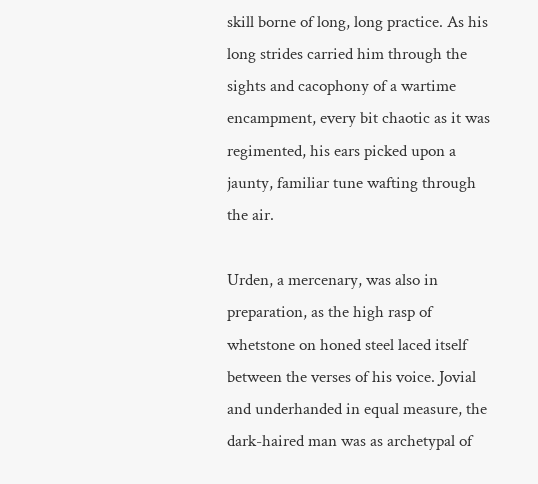skill borne of long, long practice. As his long strides carried him through the sights and cacophony of a wartime encampment, every bit chaotic as it was regimented, his ears picked upon a jaunty, familiar tune wafting through the air.

Urden, a mercenary, was also in preparation, as the high rasp of whetstone on honed steel laced itself between the verses of his voice. Jovial and underhanded in equal measure, the dark-haired man was as archetypal of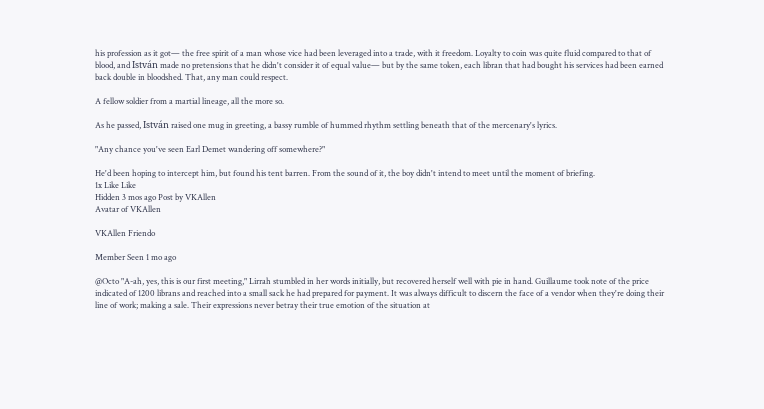his profession as it got— the free spirit of a man whose vice had been leveraged into a trade, with it freedom. Loyalty to coin was quite fluid compared to that of blood, and István made no pretensions that he didn't consider it of equal value— but by the same token, each libran that had bought his services had been earned back double in bloodshed. That, any man could respect.

A fellow soldier from a martial lineage, all the more so.

As he passed, István raised one mug in greeting, a bassy rumble of hummed rhythm settling beneath that of the mercenary's lyrics.

"Any chance you've seen Earl Demet wandering off somewhere?"

He'd been hoping to intercept him, but found his tent barren. From the sound of it, the boy didn't intend to meet until the moment of briefing.
1x Like Like
Hidden 3 mos ago Post by VKAllen
Avatar of VKAllen

VKAllen Friendo

Member Seen 1 mo ago

@Octo "A-ah, yes, this is our first meeting," Lirrah stumbled in her words initially, but recovered herself well with pie in hand. Guillaume took note of the price indicated of 1200 librans and reached into a small sack he had prepared for payment. It was always difficult to discern the face of a vendor when they're doing their line of work; making a sale. Their expressions never betray their true emotion of the situation at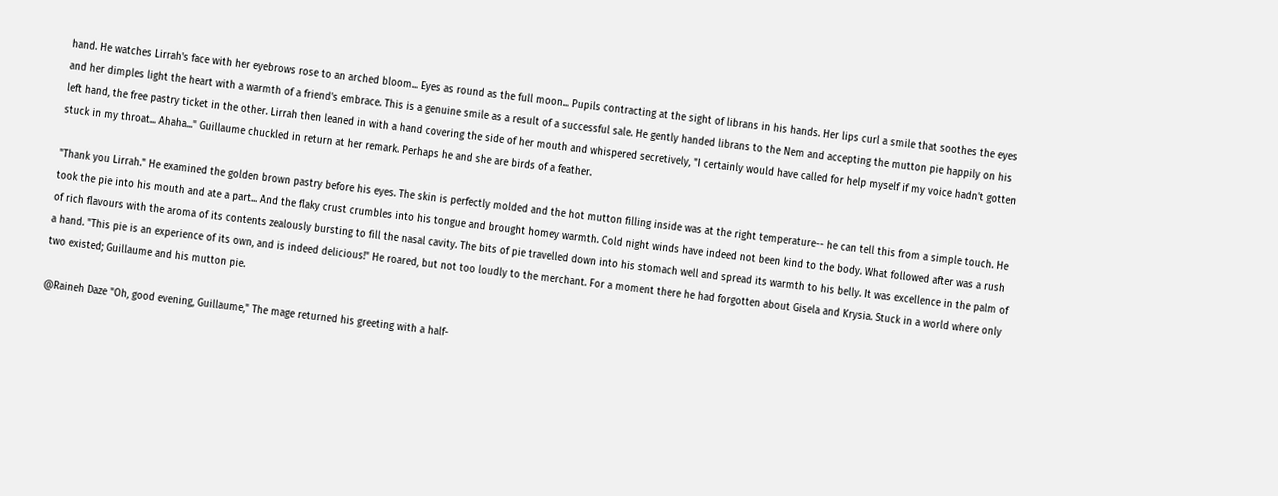hand. He watches Lirrah's face with her eyebrows rose to an arched bloom... Eyes as round as the full moon... Pupils contracting at the sight of librans in his hands. Her lips curl a smile that soothes the eyes and her dimples light the heart with a warmth of a friend's embrace. This is a genuine smile as a result of a successful sale. He gently handed librans to the Nem and accepting the mutton pie happily on his left hand, the free pastry ticket in the other. Lirrah then leaned in with a hand covering the side of her mouth and whispered secretively, "I certainly would have called for help myself if my voice hadn't gotten stuck in my throat... Ahaha..." Guillaume chuckled in return at her remark. Perhaps he and she are birds of a feather.

"Thank you Lirrah." He examined the golden brown pastry before his eyes. The skin is perfectly molded and the hot mutton filling inside was at the right temperature-- he can tell this from a simple touch. He took the pie into his mouth and ate a part... And the flaky crust crumbles into his tongue and brought homey warmth. Cold night winds have indeed not been kind to the body. What followed after was a rush of rich flavours with the aroma of its contents zealously bursting to fill the nasal cavity. The bits of pie travelled down into his stomach well and spread its warmth to his belly. It was excellence in the palm of a hand. "This pie is an experience of its own, and is indeed delicious!" He roared, but not too loudly to the merchant. For a moment there he had forgotten about Gisela and Krysia. Stuck in a world where only two existed; Guillaume and his mutton pie.

@Raineh Daze "Oh, good evening, Guillaume," The mage returned his greeting with a half-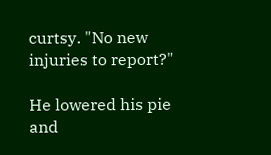curtsy. "No new injuries to report?"

He lowered his pie and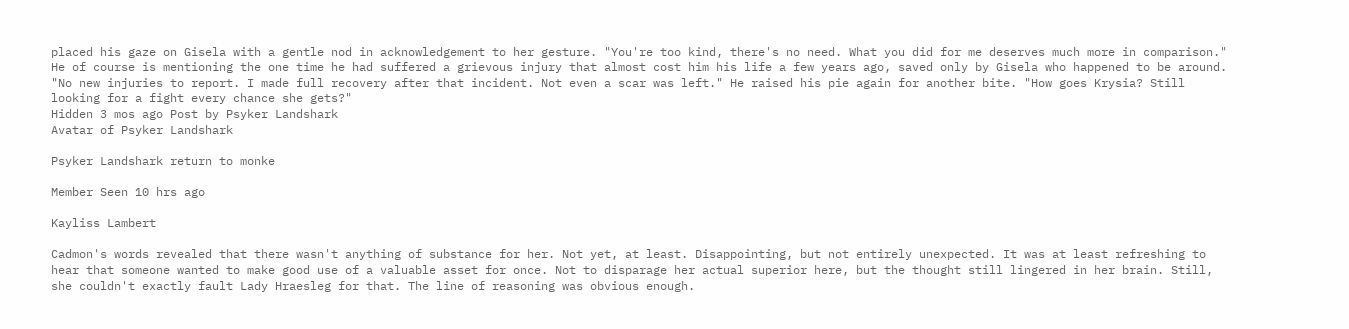placed his gaze on Gisela with a gentle nod in acknowledgement to her gesture. "You're too kind, there's no need. What you did for me deserves much more in comparison." He of course is mentioning the one time he had suffered a grievous injury that almost cost him his life a few years ago, saved only by Gisela who happened to be around. "No new injuries to report. I made full recovery after that incident. Not even a scar was left." He raised his pie again for another bite. "How goes Krysia? Still looking for a fight every chance she gets?"
Hidden 3 mos ago Post by Psyker Landshark
Avatar of Psyker Landshark

Psyker Landshark return to monke

Member Seen 10 hrs ago

Kayliss Lambert

Cadmon's words revealed that there wasn't anything of substance for her. Not yet, at least. Disappointing, but not entirely unexpected. It was at least refreshing to hear that someone wanted to make good use of a valuable asset for once. Not to disparage her actual superior here, but the thought still lingered in her brain. Still, she couldn't exactly fault Lady Hraesleg for that. The line of reasoning was obvious enough.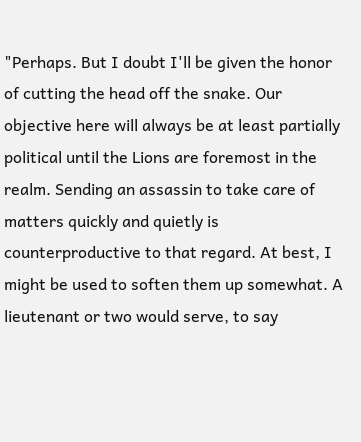"Perhaps. But I doubt I'll be given the honor of cutting the head off the snake. Our objective here will always be at least partially political until the Lions are foremost in the realm. Sending an assassin to take care of matters quickly and quietly is counterproductive to that regard. At best, I might be used to soften them up somewhat. A lieutenant or two would serve, to say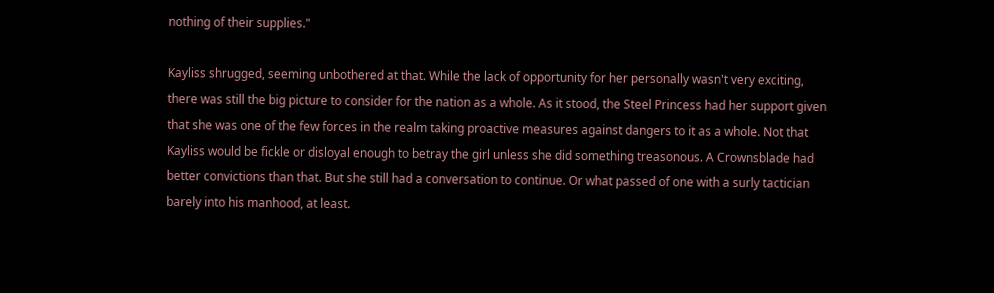nothing of their supplies."

Kayliss shrugged, seeming unbothered at that. While the lack of opportunity for her personally wasn't very exciting, there was still the big picture to consider for the nation as a whole. As it stood, the Steel Princess had her support given that she was one of the few forces in the realm taking proactive measures against dangers to it as a whole. Not that Kayliss would be fickle or disloyal enough to betray the girl unless she did something treasonous. A Crownsblade had better convictions than that. But she still had a conversation to continue. Or what passed of one with a surly tactician barely into his manhood, at least.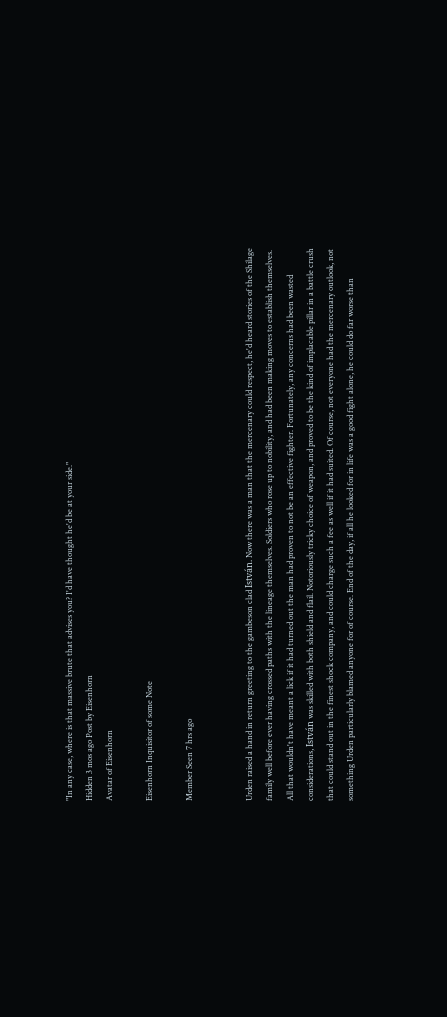"In any case, where is that massive brute that advises you? I'd have thought he'd be at your side."
Hidden 3 mos ago Post by Eisenhorn
Avatar of Eisenhorn

Eisenhorn Inquisitor of some Note

Member Seen 7 hrs ago


Urden raised a hand in return greeting to the gambeson clad István. Now there was a man that the mercenary could respect, he'd heard stories of the Shilage family well before ever having crossed paths with the lineage themselves. Soldiers who rose up to nobility, and had been making moves to establish themselves. All that wouldn't have meant a lick if it had turned out the man had proven to not be an effective fighter. Fortunately, any concerns had been wasted considerations, István was skilled with both shield and flail. Notoriously tricky choice of weapon, and proved to be the kind of implacable pillar in a battle crush that could stand out in the finest shock company, and could charge such a fee as well if it had suited. Of course, not everyone had the mercenary outlook, not something Urden particularly blamed anyone for of course. End of the day, if all he looked for in life was a good fight alone, he could do far worse than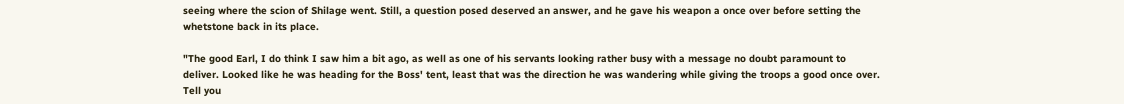seeing where the scion of Shilage went. Still, a question posed deserved an answer, and he gave his weapon a once over before setting the whetstone back in its place.

"The good Earl, I do think I saw him a bit ago, as well as one of his servants looking rather busy with a message no doubt paramount to deliver. Looked like he was heading for the Boss' tent, least that was the direction he was wandering while giving the troops a good once over. Tell you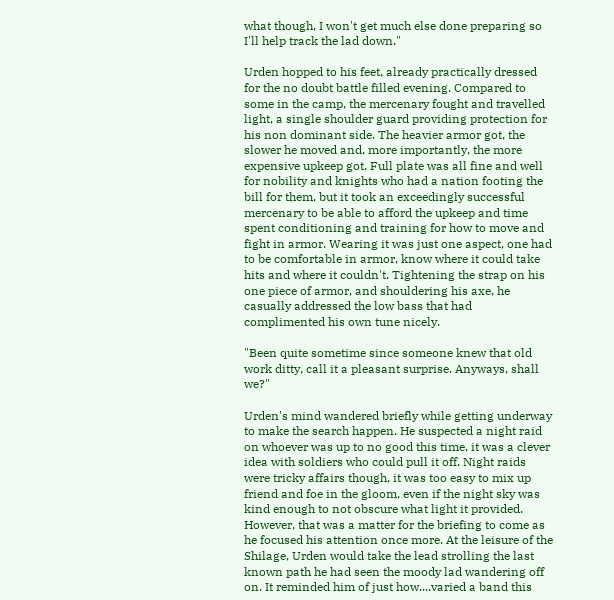what though, I won't get much else done preparing so I'll help track the lad down."

Urden hopped to his feet, already practically dressed for the no doubt battle filled evening. Compared to some in the camp, the mercenary fought and travelled light, a single shoulder guard providing protection for his non dominant side. The heavier armor got, the slower he moved and, more importantly, the more expensive upkeep got. Full plate was all fine and well for nobility and knights who had a nation footing the bill for them, but it took an exceedingly successful mercenary to be able to afford the upkeep and time spent conditioning and training for how to move and fight in armor. Wearing it was just one aspect, one had to be comfortable in armor, know where it could take hits and where it couldn't. Tightening the strap on his one piece of armor, and shouldering his axe, he casually addressed the low bass that had complimented his own tune nicely.

"Been quite sometime since someone knew that old work ditty, call it a pleasant surprise. Anyways, shall we?"

Urden's mind wandered briefly while getting underway to make the search happen. He suspected a night raid on whoever was up to no good this time, it was a clever idea with soldiers who could pull it off. Night raids were tricky affairs though, it was too easy to mix up friend and foe in the gloom, even if the night sky was kind enough to not obscure what light it provided. However, that was a matter for the briefing to come as he focused his attention once more. At the leisure of the Shilage, Urden would take the lead strolling the last known path he had seen the moody lad wandering off on. It reminded him of just how....varied a band this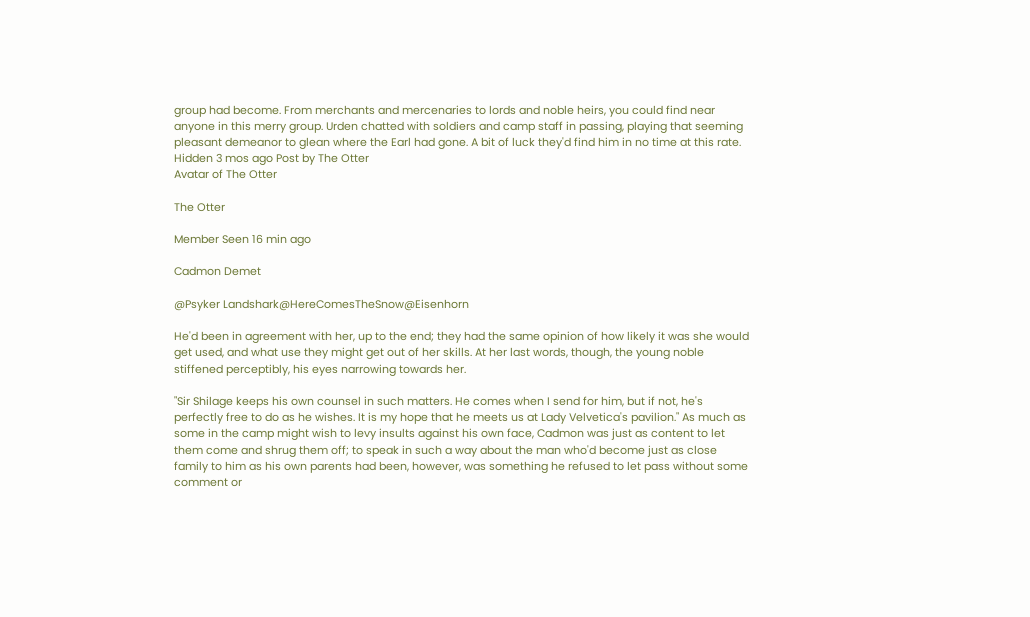group had become. From merchants and mercenaries to lords and noble heirs, you could find near anyone in this merry group. Urden chatted with soldiers and camp staff in passing, playing that seeming pleasant demeanor to glean where the Earl had gone. A bit of luck they'd find him in no time at this rate.
Hidden 3 mos ago Post by The Otter
Avatar of The Otter

The Otter

Member Seen 16 min ago

Cadmon Demet

@Psyker Landshark@HereComesTheSnow@Eisenhorn

He'd been in agreement with her, up to the end; they had the same opinion of how likely it was she would get used, and what use they might get out of her skills. At her last words, though, the young noble stiffened perceptibly, his eyes narrowing towards her.

"Sir Shilage keeps his own counsel in such matters. He comes when I send for him, but if not, he's perfectly free to do as he wishes. It is my hope that he meets us at Lady Velvetica's pavilion." As much as some in the camp might wish to levy insults against his own face, Cadmon was just as content to let them come and shrug them off; to speak in such a way about the man who'd become just as close family to him as his own parents had been, however, was something he refused to let pass without some comment or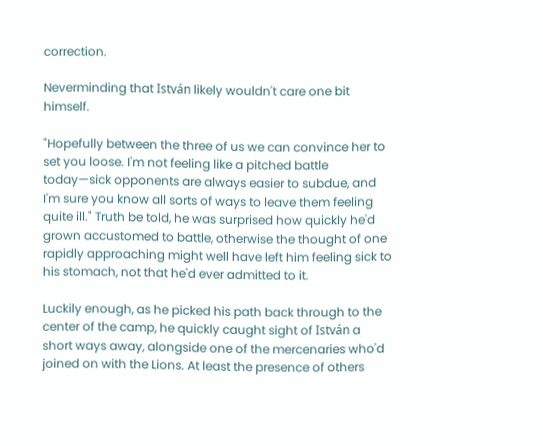correction.

Neverminding that István likely wouldn't care one bit himself.

"Hopefully between the three of us we can convince her to set you loose. I'm not feeling like a pitched battle today—sick opponents are always easier to subdue, and I'm sure you know all sorts of ways to leave them feeling quite ill." Truth be told, he was surprised how quickly he'd grown accustomed to battle, otherwise the thought of one rapidly approaching might well have left him feeling sick to his stomach, not that he'd ever admitted to it.

Luckily enough, as he picked his path back through to the center of the camp, he quickly caught sight of István a short ways away, alongside one of the mercenaries who'd joined on with the Lions. At least the presence of others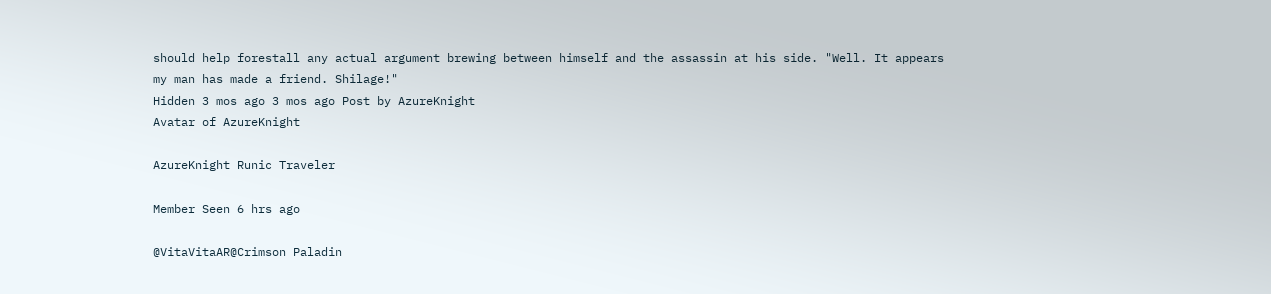should help forestall any actual argument brewing between himself and the assassin at his side. "Well. It appears my man has made a friend. Shilage!"
Hidden 3 mos ago 3 mos ago Post by AzureKnight
Avatar of AzureKnight

AzureKnight Runic Traveler

Member Seen 6 hrs ago

@VitaVitaAR@Crimson Paladin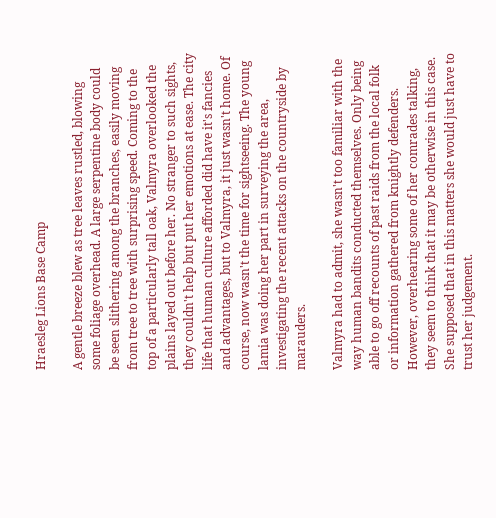Hraesleg Lions Base Camp

A gentle breeze blew as tree leaves rustled, blowing some foliage overhead. A large serpentine body could be seen slithering among the branches, easily moving from tree to tree with surprising speed. Coming to the top of a particularly tall oak, Valmyra overlooked the plains layed out before her. No stranger to such sights, they couldn't help but put her emotions at ease. The city life that human culture afforded did have it's fancies and advantages, but to Valmyra, it just wasn't home. Of course, now wasn't the time for sightseeing. The young lamia was doing her part in surveying the area, investigating the recent attacks on the countryside by marauders.

Valmyra had to admit, she wasn't too familiar with the way human bandits conducted themselves. Only being able to go off recounts of past raids from the local folk or information gathered from knightly defenders. However, overhearing some of her comrades talking, they seem to think that it may be otherwise in this case. She supposed that in this matters she would just have to trust her judgement.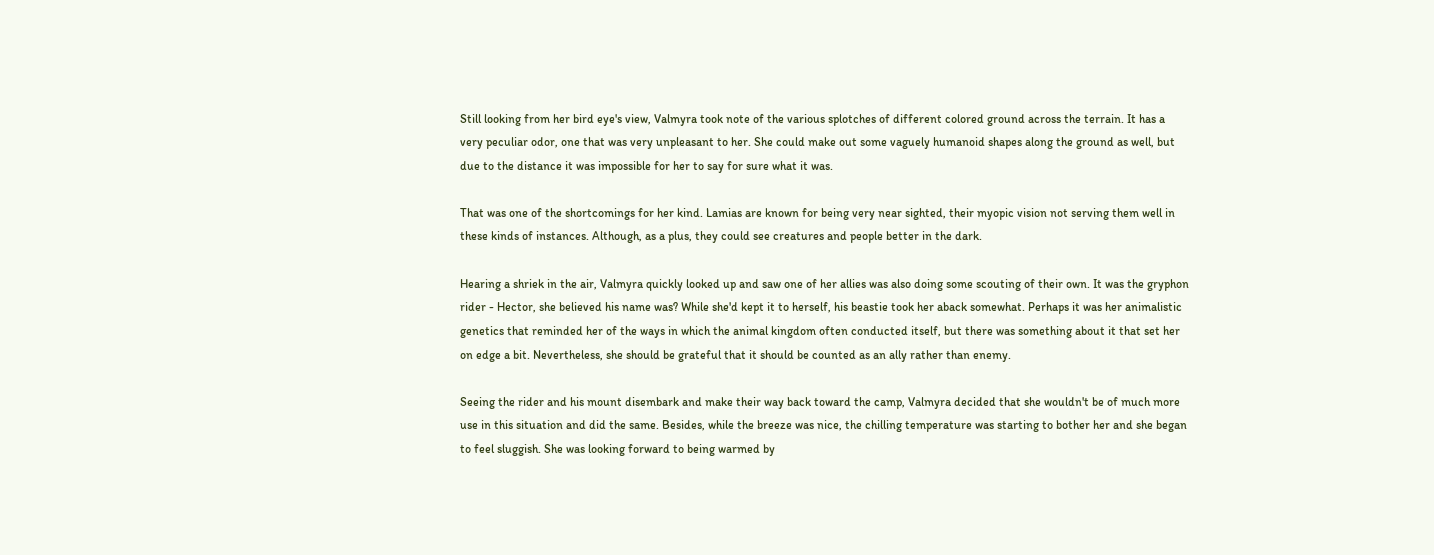Still looking from her bird eye's view, Valmyra took note of the various splotches of different colored ground across the terrain. It has a very peculiar odor, one that was very unpleasant to her. She could make out some vaguely humanoid shapes along the ground as well, but due to the distance it was impossible for her to say for sure what it was.

That was one of the shortcomings for her kind. Lamias are known for being very near sighted, their myopic vision not serving them well in these kinds of instances. Although, as a plus, they could see creatures and people better in the dark.

Hearing a shriek in the air, Valmyra quickly looked up and saw one of her allies was also doing some scouting of their own. It was the gryphon rider - Hector, she believed his name was? While she'd kept it to herself, his beastie took her aback somewhat. Perhaps it was her animalistic genetics that reminded her of the ways in which the animal kingdom often conducted itself, but there was something about it that set her on edge a bit. Nevertheless, she should be grateful that it should be counted as an ally rather than enemy.

Seeing the rider and his mount disembark and make their way back toward the camp, Valmyra decided that she wouldn't be of much more use in this situation and did the same. Besides, while the breeze was nice, the chilling temperature was starting to bother her and she began to feel sluggish. She was looking forward to being warmed by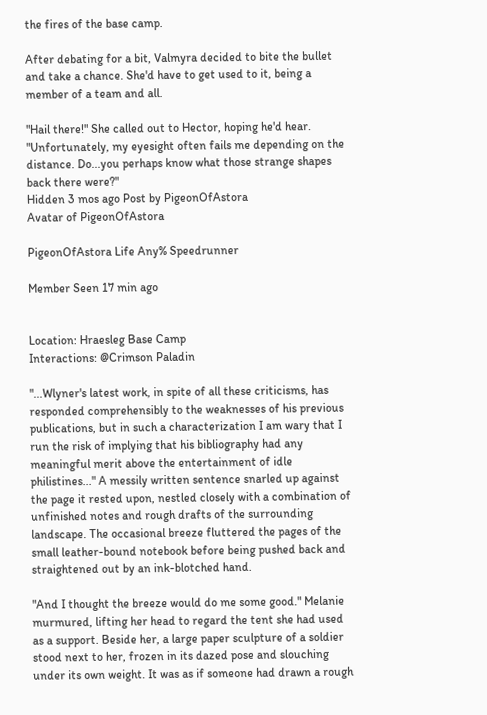the fires of the base camp.

After debating for a bit, Valmyra decided to bite the bullet and take a chance. She'd have to get used to it, being a member of a team and all.

"Hail there!" She called out to Hector, hoping he'd hear. "Unfortunately, my eyesight often fails me depending on the distance. Do...you perhaps know what those strange shapes back there were?"
Hidden 3 mos ago Post by PigeonOfAstora
Avatar of PigeonOfAstora

PigeonOfAstora Life Any% Speedrunner

Member Seen 17 min ago


Location: Hraesleg Base Camp
Interactions: @Crimson Paladin

"...Wlyner's latest work, in spite of all these criticisms, has responded comprehensibly to the weaknesses of his previous publications, but in such a characterization I am wary that I run the risk of implying that his bibliography had any meaningful merit above the entertainment of idle philistines..." A messily written sentence snarled up against the page it rested upon, nestled closely with a combination of unfinished notes and rough drafts of the surrounding landscape. The occasional breeze fluttered the pages of the small leather-bound notebook before being pushed back and straightened out by an ink-blotched hand.

"And I thought the breeze would do me some good." Melanie murmured, lifting her head to regard the tent she had used as a support. Beside her, a large paper sculpture of a soldier stood next to her, frozen in its dazed pose and slouching under its own weight. It was as if someone had drawn a rough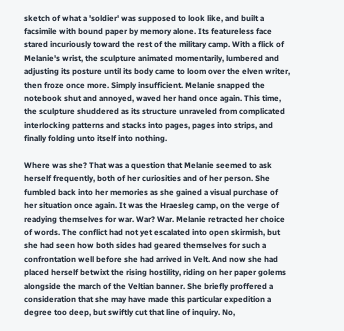sketch of what a 'soldier' was supposed to look like, and built a facsimile with bound paper by memory alone. Its featureless face stared incuriously toward the rest of the military camp. With a flick of Melanie's wrist, the sculpture animated momentarily, lumbered and adjusting its posture until its body came to loom over the elven writer, then froze once more. Simply insufficient. Melanie snapped the notebook shut and annoyed, waved her hand once again. This time, the sculpture shuddered as its structure unraveled from complicated interlocking patterns and stacks into pages, pages into strips, and finally folding unto itself into nothing.

Where was she? That was a question that Melanie seemed to ask herself frequently, both of her curiosities and of her person. She fumbled back into her memories as she gained a visual purchase of her situation once again. It was the Hraesleg camp, on the verge of readying themselves for war. War? War. Melanie retracted her choice of words. The conflict had not yet escalated into open skirmish, but she had seen how both sides had geared themselves for such a confrontation well before she had arrived in Velt. And now she had placed herself betwixt the rising hostility, riding on her paper golems alongside the march of the Veltian banner. She briefly proffered a consideration that she may have made this particular expedition a degree too deep, but swiftly cut that line of inquiry. No,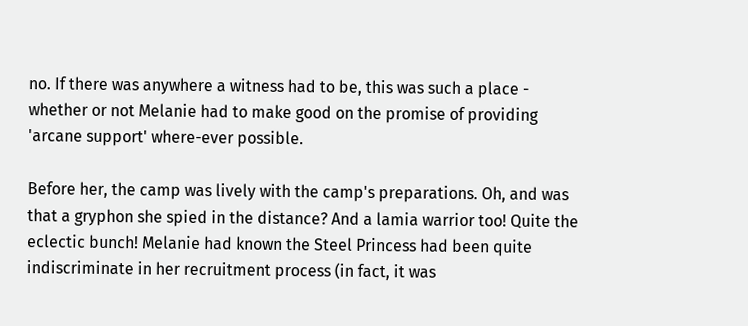no. If there was anywhere a witness had to be, this was such a place - whether or not Melanie had to make good on the promise of providing 'arcane support' where-ever possible.

Before her, the camp was lively with the camp's preparations. Oh, and was that a gryphon she spied in the distance? And a lamia warrior too! Quite the eclectic bunch! Melanie had known the Steel Princess had been quite indiscriminate in her recruitment process (in fact, it was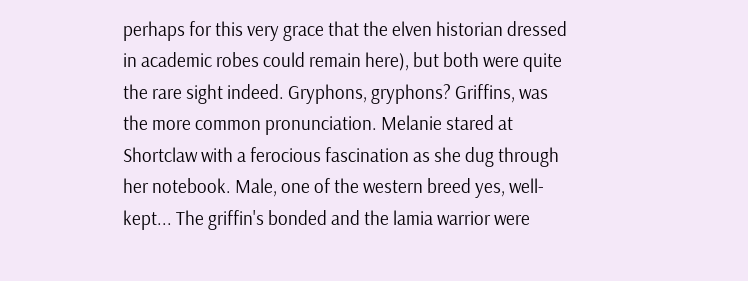perhaps for this very grace that the elven historian dressed in academic robes could remain here), but both were quite the rare sight indeed. Gryphons, gryphons? Griffins, was the more common pronunciation. Melanie stared at Shortclaw with a ferocious fascination as she dug through her notebook. Male, one of the western breed yes, well-kept... The griffin's bonded and the lamia warrior were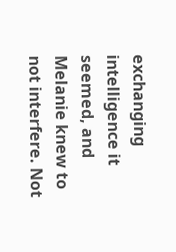exchanging intelligence it seemed, and Melanie knew to not interfere. Not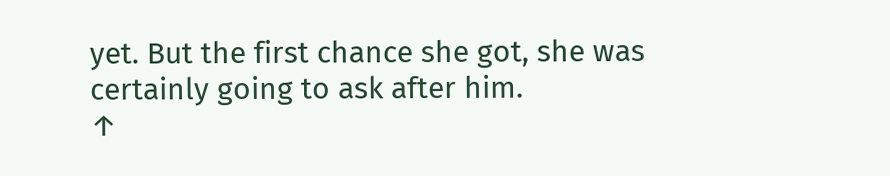yet. But the first chance she got, she was certainly going to ask after him.
↑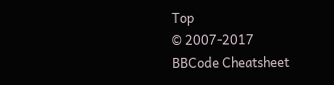Top
© 2007-2017
BBCode Cheatsheet